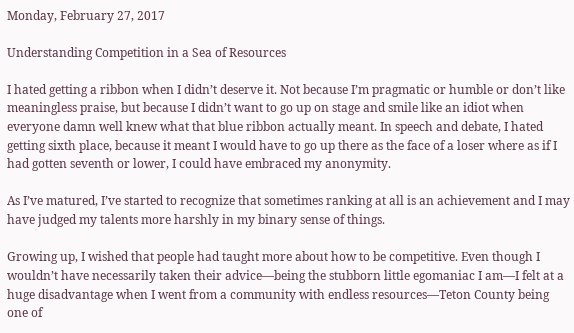Monday, February 27, 2017

Understanding Competition in a Sea of Resources

I hated getting a ribbon when I didn’t deserve it. Not because I’m pragmatic or humble or don’t like meaningless praise, but because I didn’t want to go up on stage and smile like an idiot when everyone damn well knew what that blue ribbon actually meant. In speech and debate, I hated getting sixth place, because it meant I would have to go up there as the face of a loser where as if I had gotten seventh or lower, I could have embraced my anonymity.

As I’ve matured, I’ve started to recognize that sometimes ranking at all is an achievement and I may have judged my talents more harshly in my binary sense of things.

Growing up, I wished that people had taught more about how to be competitive. Even though I wouldn’t have necessarily taken their advice—being the stubborn little egomaniac I am—I felt at a huge disadvantage when I went from a community with endless resources—Teton County being one of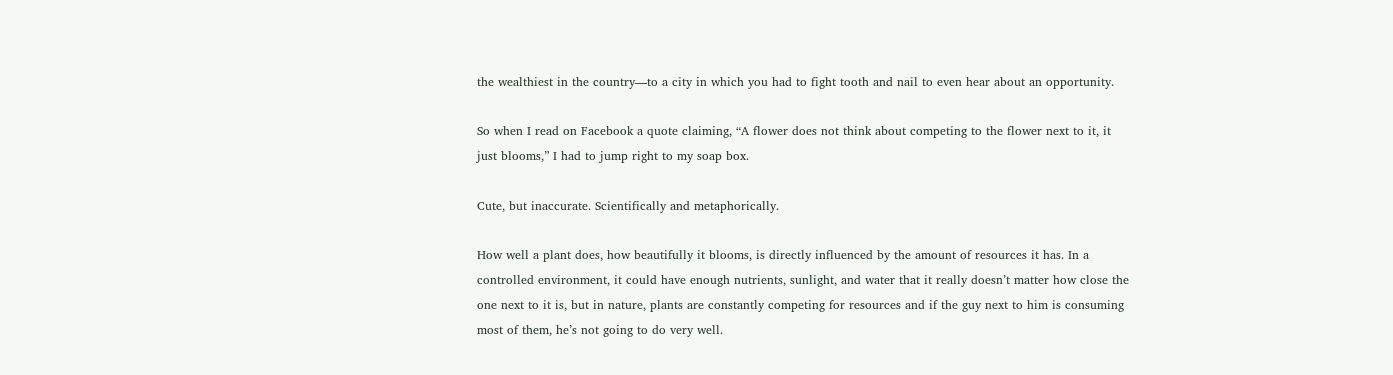the wealthiest in the country—to a city in which you had to fight tooth and nail to even hear about an opportunity.

So when I read on Facebook a quote claiming, “A flower does not think about competing to the flower next to it, it just blooms,” I had to jump right to my soap box.

Cute, but inaccurate. Scientifically and metaphorically.

How well a plant does, how beautifully it blooms, is directly influenced by the amount of resources it has. In a controlled environment, it could have enough nutrients, sunlight, and water that it really doesn’t matter how close the one next to it is, but in nature, plants are constantly competing for resources and if the guy next to him is consuming most of them, he’s not going to do very well.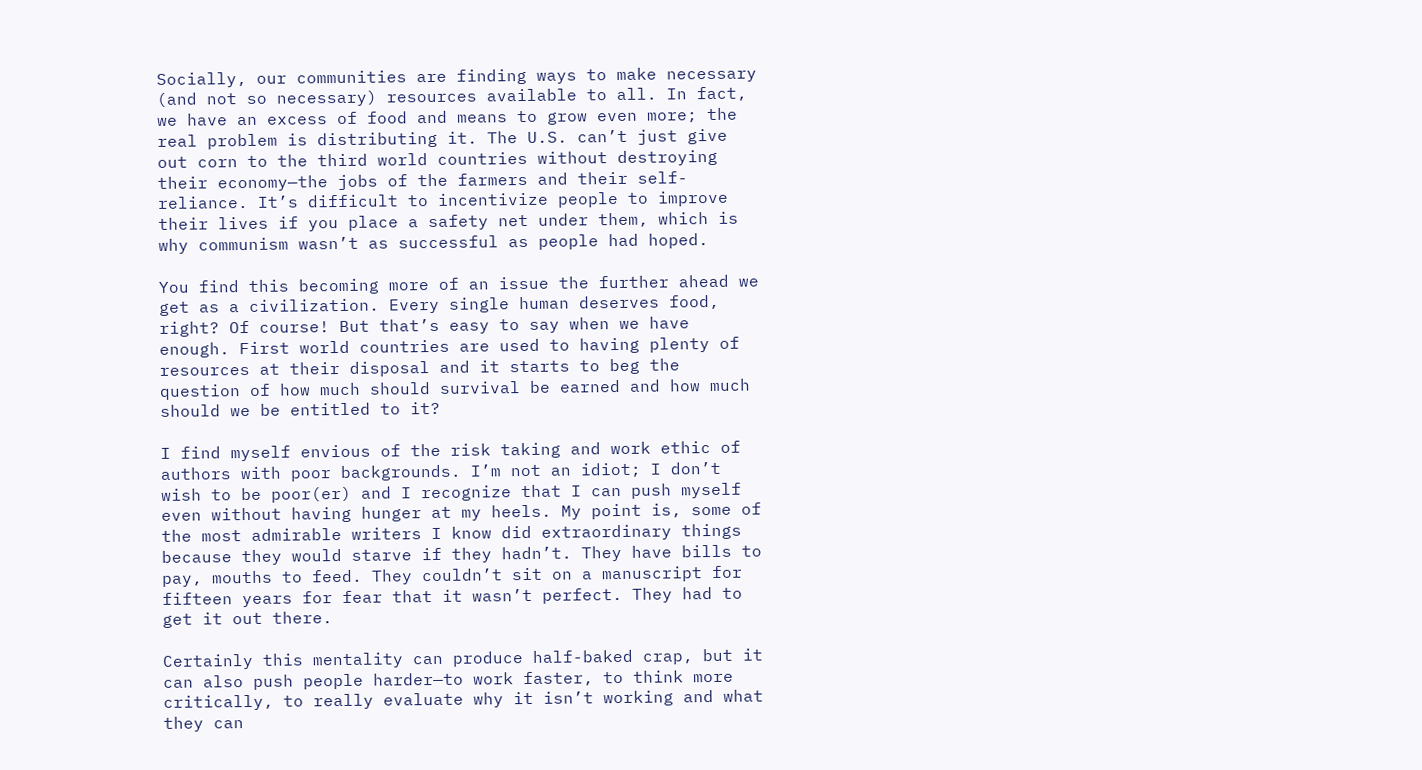Socially, our communities are finding ways to make necessary (and not so necessary) resources available to all. In fact, we have an excess of food and means to grow even more; the real problem is distributing it. The U.S. can’t just give out corn to the third world countries without destroying their economy—the jobs of the farmers and their self-reliance. It’s difficult to incentivize people to improve their lives if you place a safety net under them, which is why communism wasn’t as successful as people had hoped.

You find this becoming more of an issue the further ahead we get as a civilization. Every single human deserves food, right? Of course! But that’s easy to say when we have enough. First world countries are used to having plenty of resources at their disposal and it starts to beg the question of how much should survival be earned and how much should we be entitled to it?

I find myself envious of the risk taking and work ethic of authors with poor backgrounds. I’m not an idiot; I don’t wish to be poor(er) and I recognize that I can push myself even without having hunger at my heels. My point is, some of the most admirable writers I know did extraordinary things because they would starve if they hadn’t. They have bills to pay, mouths to feed. They couldn’t sit on a manuscript for fifteen years for fear that it wasn’t perfect. They had to get it out there.

Certainly this mentality can produce half-baked crap, but it can also push people harder—to work faster, to think more critically, to really evaluate why it isn’t working and what they can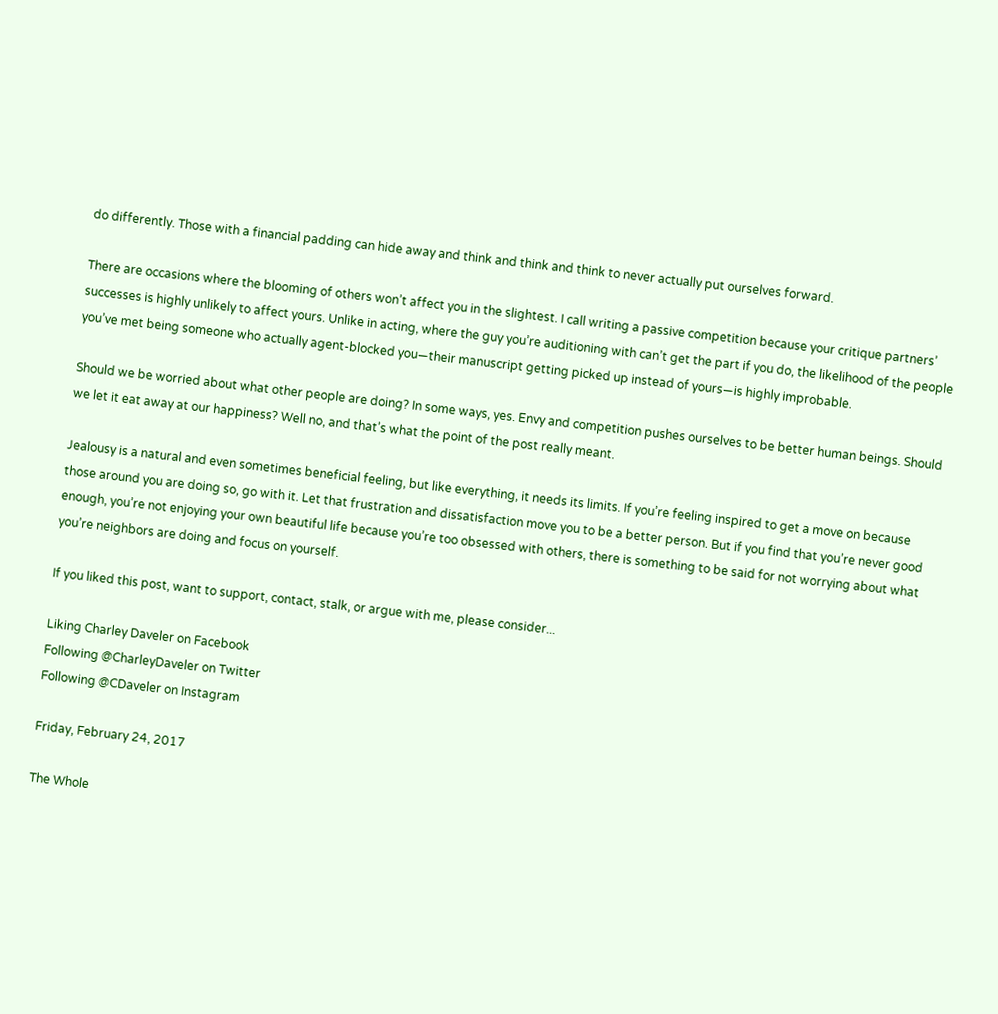do differently. Those with a financial padding can hide away and think and think and think to never actually put ourselves forward.

There are occasions where the blooming of others won’t affect you in the slightest. I call writing a passive competition because your critique partners’ successes is highly unlikely to affect yours. Unlike in acting, where the guy you’re auditioning with can’t get the part if you do, the likelihood of the people you’ve met being someone who actually agent-blocked you—their manuscript getting picked up instead of yours—is highly improbable.

Should we be worried about what other people are doing? In some ways, yes. Envy and competition pushes ourselves to be better human beings. Should we let it eat away at our happiness? Well no, and that’s what the point of the post really meant.

Jealousy is a natural and even sometimes beneficial feeling, but like everything, it needs its limits. If you’re feeling inspired to get a move on because those around you are doing so, go with it. Let that frustration and dissatisfaction move you to be a better person. But if you find that you’re never good enough, you’re not enjoying your own beautiful life because you’re too obsessed with others, there is something to be said for not worrying about what you’re neighbors are doing and focus on yourself.

If you liked this post, want to support, contact, stalk, or argue with me, please consider...

Liking Charley Daveler on Facebook
Following @CharleyDaveler on Twitter
Following @CDaveler on Instagram

Friday, February 24, 2017

The Whole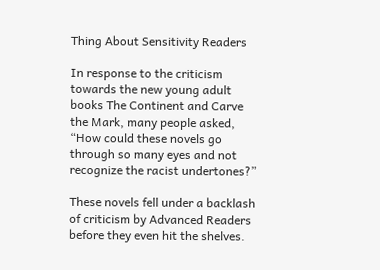Thing About Sensitivity Readers

In response to the criticism towards the new young adult books The Continent and Carve the Mark, many people asked, “How could these novels go through so many eyes and not recognize the racist undertones?”

These novels fell under a backlash of criticism by Advanced Readers before they even hit the shelves.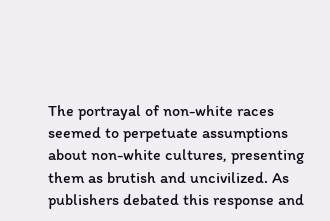The portrayal of non-white races seemed to perpetuate assumptions about non-white cultures, presenting them as brutish and uncivilized. As publishers debated this response and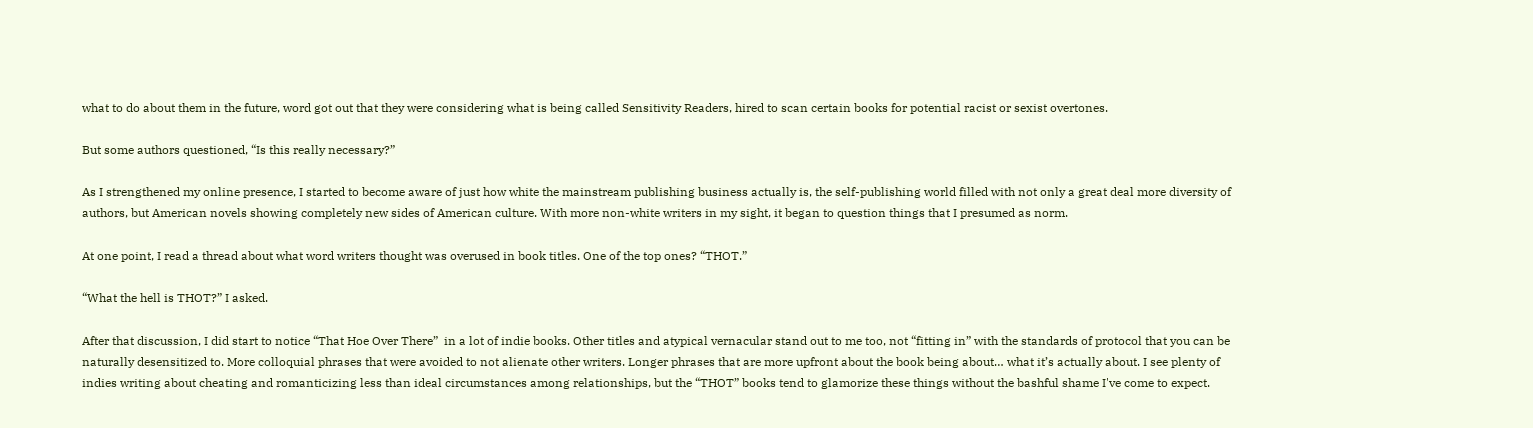what to do about them in the future, word got out that they were considering what is being called Sensitivity Readers, hired to scan certain books for potential racist or sexist overtones.

But some authors questioned, “Is this really necessary?”

As I strengthened my online presence, I started to become aware of just how white the mainstream publishing business actually is, the self-publishing world filled with not only a great deal more diversity of authors, but American novels showing completely new sides of American culture. With more non-white writers in my sight, it began to question things that I presumed as norm.

At one point, I read a thread about what word writers thought was overused in book titles. One of the top ones? “THOT.”

“What the hell is THOT?” I asked.

After that discussion, I did start to notice “That Hoe Over There”  in a lot of indie books. Other titles and atypical vernacular stand out to me too, not “fitting in” with the standards of protocol that you can be naturally desensitized to. More colloquial phrases that were avoided to not alienate other writers. Longer phrases that are more upfront about the book being about… what it’s actually about. I see plenty of indies writing about cheating and romanticizing less than ideal circumstances among relationships, but the “THOT” books tend to glamorize these things without the bashful shame I've come to expect.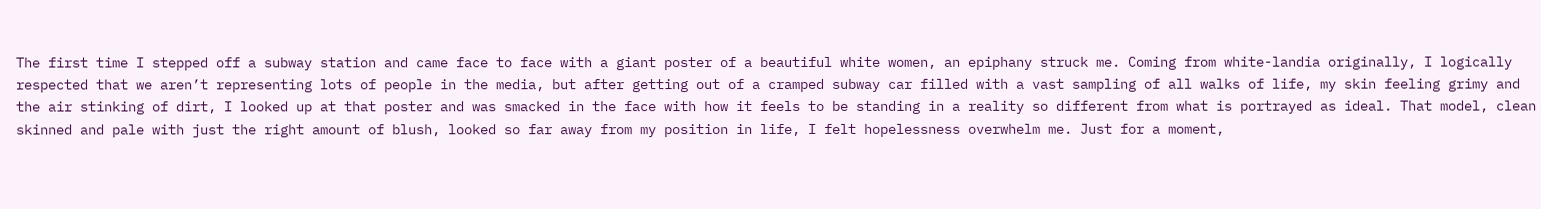The first time I stepped off a subway station and came face to face with a giant poster of a beautiful white women, an epiphany struck me. Coming from white-landia originally, I logically respected that we aren’t representing lots of people in the media, but after getting out of a cramped subway car filled with a vast sampling of all walks of life, my skin feeling grimy and the air stinking of dirt, I looked up at that poster and was smacked in the face with how it feels to be standing in a reality so different from what is portrayed as ideal. That model, clean skinned and pale with just the right amount of blush, looked so far away from my position in life, I felt hopelessness overwhelm me. Just for a moment,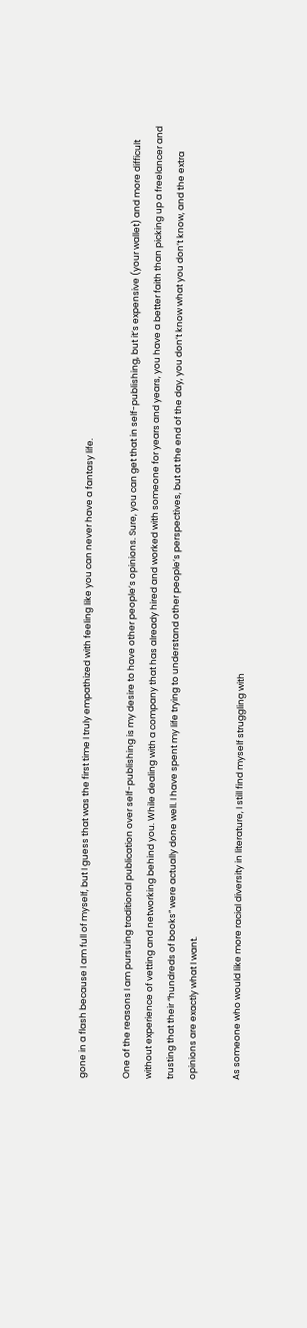gone in a flash because I am full of myself, but I guess that was the first time I truly empathized with feeling like you can never have a fantasy life.

One of the reasons I am pursuing traditional publication over self-publishing is my desire to have other people’s opinions. Sure, you can get that in self-publishing, but it’s expensive (your wallet) and more difficult without experience of vetting and networking behind you. While dealing with a company that has already hired and worked with someone for years and years, you have a better faith than picking up a freelancer and trusting that their “hundreds of books” were actually done well. I have spent my life trying to understand other people’s perspectives, but at the end of the day, you don’t know what you don’t know, and the extra opinions are exactly what I want.

As someone who would like more racial diversity in literature, I still find myself struggling with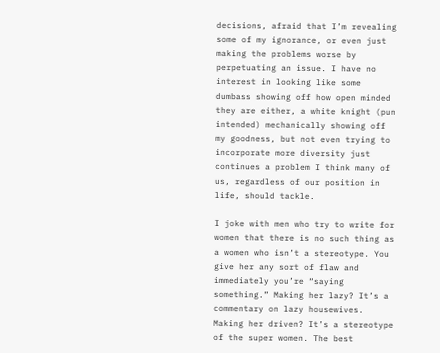decisions, afraid that I’m revealing some of my ignorance, or even just making the problems worse by perpetuating an issue. I have no interest in looking like some dumbass showing off how open minded they are either, a white knight (pun intended) mechanically showing off my goodness, but not even trying to incorporate more diversity just continues a problem I think many of us, regardless of our position in life, should tackle.

I joke with men who try to write for women that there is no such thing as a women who isn’t a stereotype. You give her any sort of flaw and immediately you’re “saying something.” Making her lazy? It’s a commentary on lazy housewives. Making her driven? It’s a stereotype of the super women. The best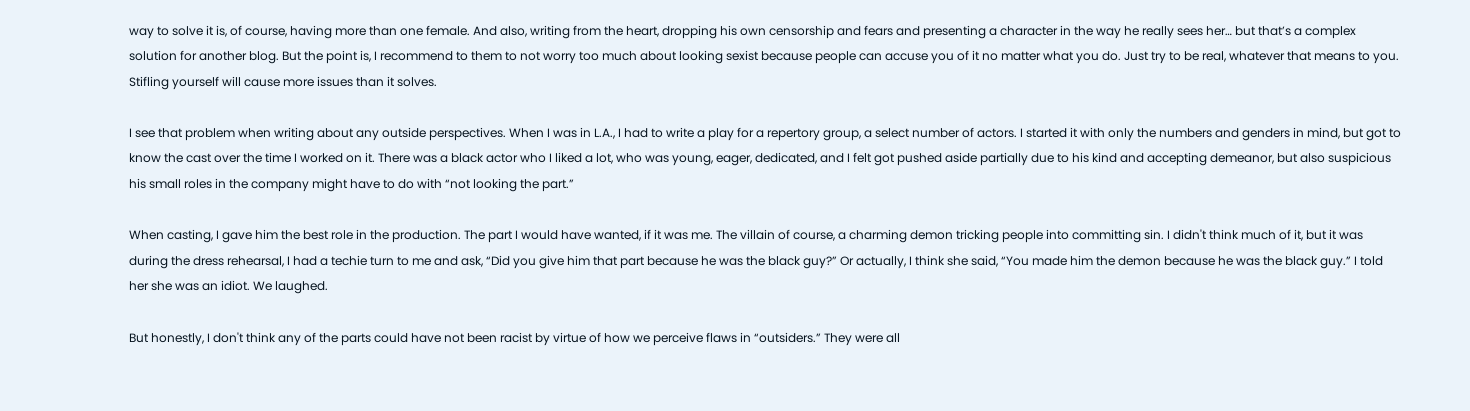way to solve it is, of course, having more than one female. And also, writing from the heart, dropping his own censorship and fears and presenting a character in the way he really sees her… but that’s a complex solution for another blog. But the point is, I recommend to them to not worry too much about looking sexist because people can accuse you of it no matter what you do. Just try to be real, whatever that means to you. Stifling yourself will cause more issues than it solves.

I see that problem when writing about any outside perspectives. When I was in L.A., I had to write a play for a repertory group, a select number of actors. I started it with only the numbers and genders in mind, but got to know the cast over the time I worked on it. There was a black actor who I liked a lot, who was young, eager, dedicated, and I felt got pushed aside partially due to his kind and accepting demeanor, but also suspicious his small roles in the company might have to do with “not looking the part.”

When casting, I gave him the best role in the production. The part I would have wanted, if it was me. The villain of course, a charming demon tricking people into committing sin. I didn't think much of it, but it was during the dress rehearsal, I had a techie turn to me and ask, “Did you give him that part because he was the black guy?” Or actually, I think she said, “You made him the demon because he was the black guy.” I told her she was an idiot. We laughed.

But honestly, I don't think any of the parts could have not been racist by virtue of how we perceive flaws in “outsiders.” They were all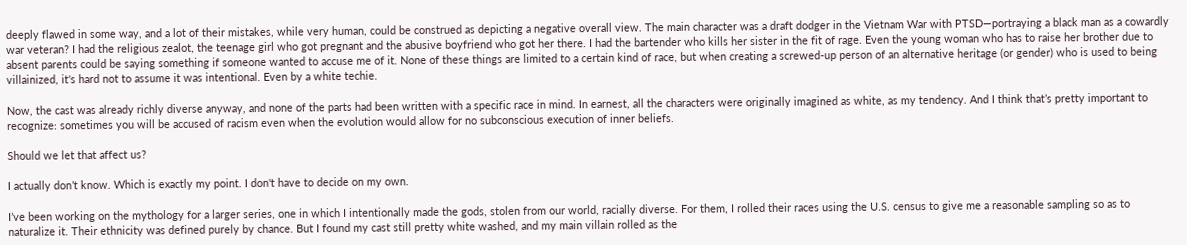deeply flawed in some way, and a lot of their mistakes, while very human, could be construed as depicting a negative overall view. The main character was a draft dodger in the Vietnam War with PTSD—portraying a black man as a cowardly war veteran? I had the religious zealot, the teenage girl who got pregnant and the abusive boyfriend who got her there. I had the bartender who kills her sister in the fit of rage. Even the young woman who has to raise her brother due to absent parents could be saying something if someone wanted to accuse me of it. None of these things are limited to a certain kind of race, but when creating a screwed-up person of an alternative heritage (or gender) who is used to being villainized, it's hard not to assume it was intentional. Even by a white techie.

Now, the cast was already richly diverse anyway, and none of the parts had been written with a specific race in mind. In earnest, all the characters were originally imagined as white, as my tendency. And I think that’s pretty important to recognize: sometimes you will be accused of racism even when the evolution would allow for no subconscious execution of inner beliefs.

Should we let that affect us?

I actually don’t know. Which is exactly my point. I don't have to decide on my own.

I’ve been working on the mythology for a larger series, one in which I intentionally made the gods, stolen from our world, racially diverse. For them, I rolled their races using the U.S. census to give me a reasonable sampling so as to naturalize it. Their ethnicity was defined purely by chance. But I found my cast still pretty white washed, and my main villain rolled as the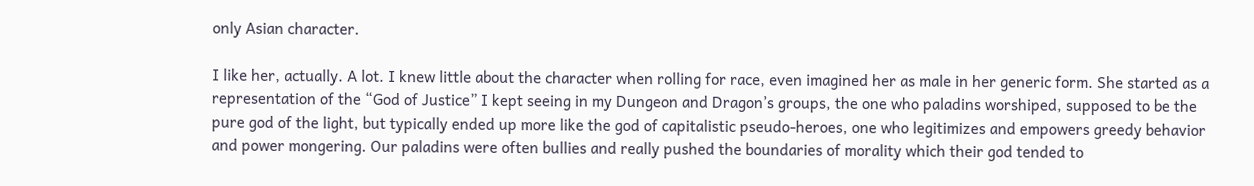only Asian character.

I like her, actually. A lot. I knew little about the character when rolling for race, even imagined her as male in her generic form. She started as a representation of the “God of Justice” I kept seeing in my Dungeon and Dragon’s groups, the one who paladins worshiped, supposed to be the pure god of the light, but typically ended up more like the god of capitalistic pseudo-heroes, one who legitimizes and empowers greedy behavior and power mongering. Our paladins were often bullies and really pushed the boundaries of morality which their god tended to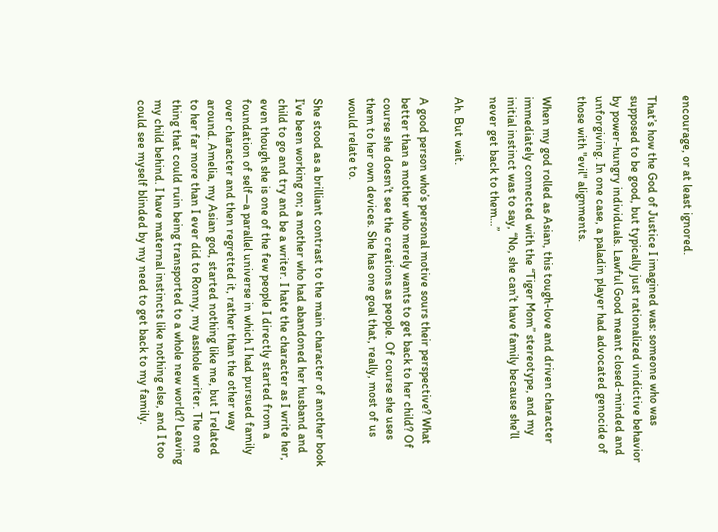encourage, or at least ignored.

That’s how the God of Justice I imagined was: someone who was supposed to be good, but typically just rationalized vindictive behavior by power-hungry individuals. Lawful Good meant closed-minded and unforgiving. In one case, a paladin player had advocated genocide of those with "evil" alignments.

When my god rolled as Asian, this tough-love and driven character immediately connected with the “Tiger Mom” stereotype, and my initial instinct was to say, “No, she can’t have family because she’ll never get back to them…”

Ah. But wait.

A good person who’s personal motive sours their perspective? What better than a mother who merely wants to get back to her child? Of course she doesn’t see the creations as people. Of course she uses them to her own devices. She has one goal that, really, most of us would relate to.

She stood as a brilliant contrast to the main character of another book I’ve been working on; a mother who had abandoned her husband and child to go and try and be a writer. I hate the character as I write her, even though she is one of the few people I directly started from a foundation of self—a parallel universe in which I had pursued family over character and then regretted it, rather than the other way around. Amelia, my Asian god, started nothing like me, but I related to her far more than I ever did to Ronny, my asshole writer. The one thing that could ruin being transported to a whole new world? Leaving my child behind. I have maternal instincts like nothing else, and I too could see myself blinded by my need to get back to my family.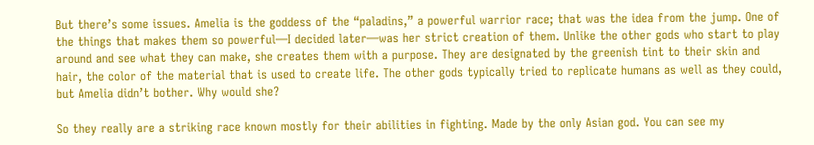But there’s some issues. Amelia is the goddess of the “paladins,” a powerful warrior race; that was the idea from the jump. One of the things that makes them so powerful—I decided later—was her strict creation of them. Unlike the other gods who start to play around and see what they can make, she creates them with a purpose. They are designated by the greenish tint to their skin and hair, the color of the material that is used to create life. The other gods typically tried to replicate humans as well as they could, but Amelia didn’t bother. Why would she?

So they really are a striking race known mostly for their abilities in fighting. Made by the only Asian god. You can see my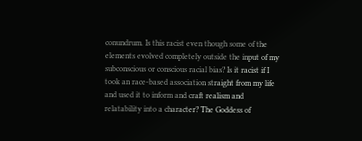conundrum. Is this racist even though some of the elements evolved completely outside the input of my subconscious or conscious racial bias? Is it racist if I took an race-based association straight from my life and used it to inform and craft realism and relatability into a character? The Goddess of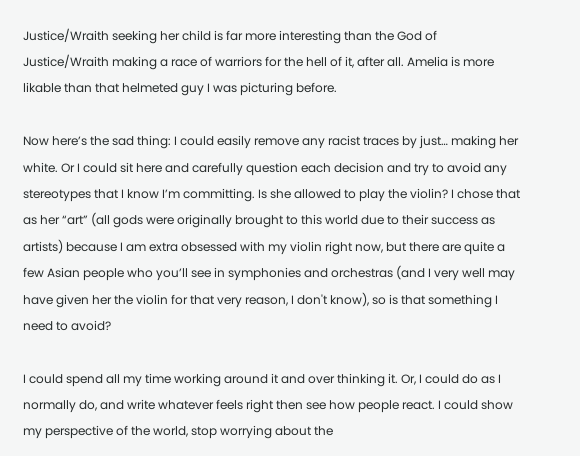Justice/Wraith seeking her child is far more interesting than the God of Justice/Wraith making a race of warriors for the hell of it, after all. Amelia is more likable than that helmeted guy I was picturing before.

Now here’s the sad thing: I could easily remove any racist traces by just… making her white. Or I could sit here and carefully question each decision and try to avoid any stereotypes that I know I’m committing. Is she allowed to play the violin? I chose that as her “art” (all gods were originally brought to this world due to their success as artists) because I am extra obsessed with my violin right now, but there are quite a few Asian people who you’ll see in symphonies and orchestras (and I very well may have given her the violin for that very reason, I don't know), so is that something I need to avoid?

I could spend all my time working around it and over thinking it. Or, I could do as I normally do, and write whatever feels right then see how people react. I could show my perspective of the world, stop worrying about the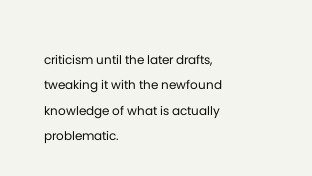criticism until the later drafts, tweaking it with the newfound knowledge of what is actually problematic.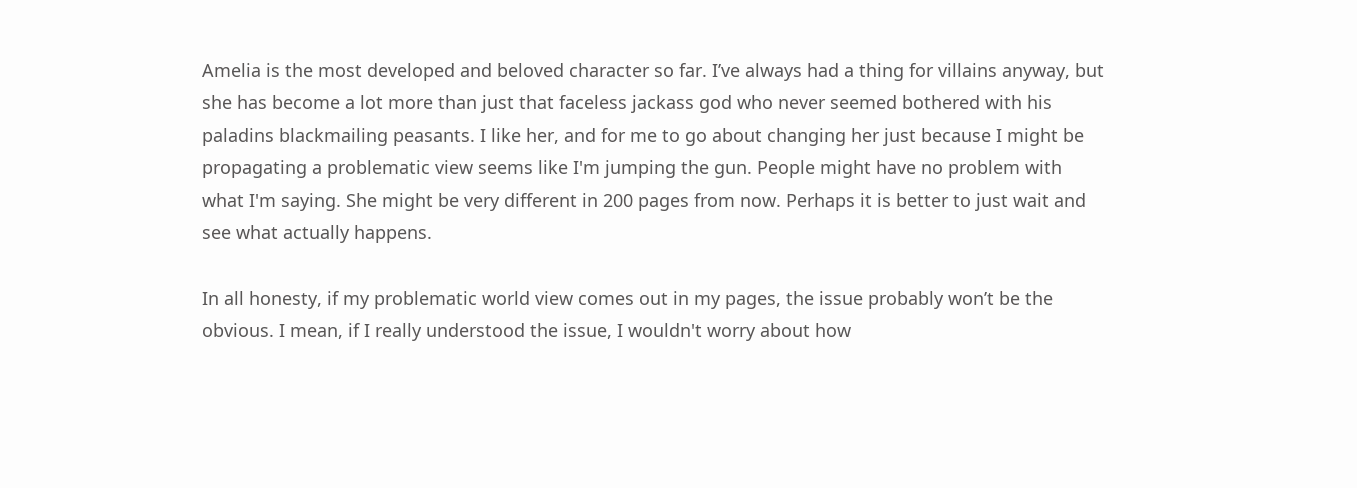Amelia is the most developed and beloved character so far. I’ve always had a thing for villains anyway, but she has become a lot more than just that faceless jackass god who never seemed bothered with his paladins blackmailing peasants. I like her, and for me to go about changing her just because I might be propagating a problematic view seems like I'm jumping the gun. People might have no problem with what I'm saying. She might be very different in 200 pages from now. Perhaps it is better to just wait and see what actually happens.

In all honesty, if my problematic world view comes out in my pages, the issue probably won’t be the obvious. I mean, if I really understood the issue, I wouldn't worry about how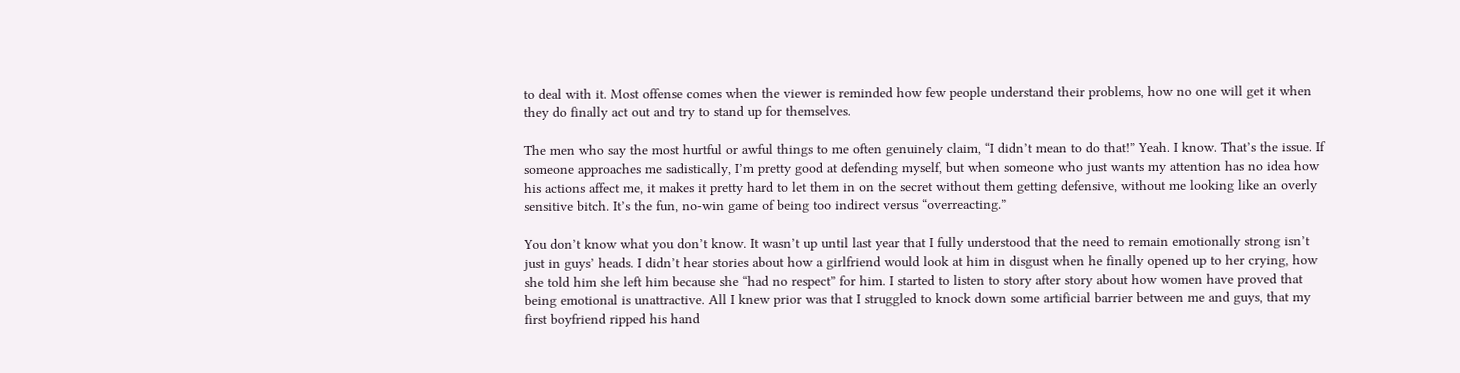to deal with it. Most offense comes when the viewer is reminded how few people understand their problems, how no one will get it when they do finally act out and try to stand up for themselves.

The men who say the most hurtful or awful things to me often genuinely claim, “I didn’t mean to do that!” Yeah. I know. That’s the issue. If someone approaches me sadistically, I’m pretty good at defending myself, but when someone who just wants my attention has no idea how his actions affect me, it makes it pretty hard to let them in on the secret without them getting defensive, without me looking like an overly sensitive bitch. It’s the fun, no-win game of being too indirect versus “overreacting.”

You don’t know what you don’t know. It wasn’t up until last year that I fully understood that the need to remain emotionally strong isn’t just in guys’ heads. I didn’t hear stories about how a girlfriend would look at him in disgust when he finally opened up to her crying, how she told him she left him because she “had no respect” for him. I started to listen to story after story about how women have proved that being emotional is unattractive. All I knew prior was that I struggled to knock down some artificial barrier between me and guys, that my first boyfriend ripped his hand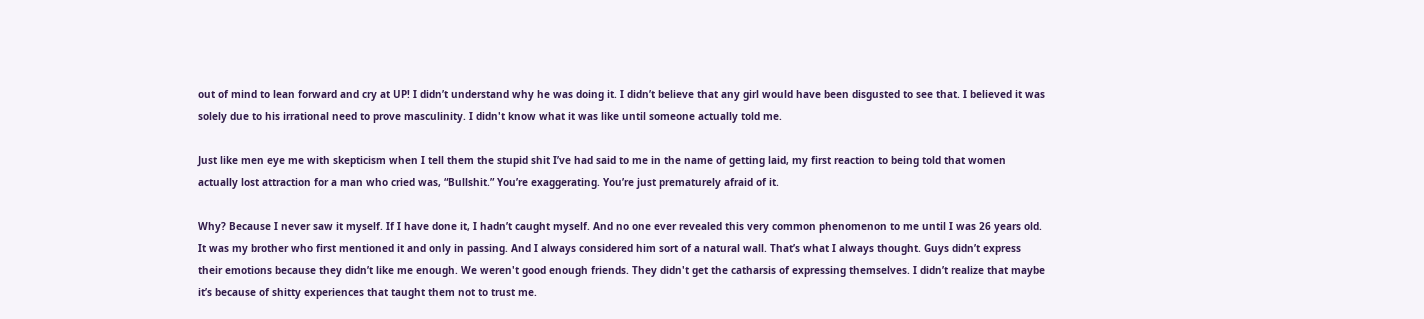out of mind to lean forward and cry at UP! I didn’t understand why he was doing it. I didn’t believe that any girl would have been disgusted to see that. I believed it was solely due to his irrational need to prove masculinity. I didn't know what it was like until someone actually told me.

Just like men eye me with skepticism when I tell them the stupid shit I’ve had said to me in the name of getting laid, my first reaction to being told that women actually lost attraction for a man who cried was, “Bullshit.” You’re exaggerating. You’re just prematurely afraid of it.

Why? Because I never saw it myself. If I have done it, I hadn’t caught myself. And no one ever revealed this very common phenomenon to me until I was 26 years old. It was my brother who first mentioned it and only in passing. And I always considered him sort of a natural wall. That’s what I always thought. Guys didn’t express their emotions because they didn’t like me enough. We weren't good enough friends. They didn't get the catharsis of expressing themselves. I didn’t realize that maybe it’s because of shitty experiences that taught them not to trust me.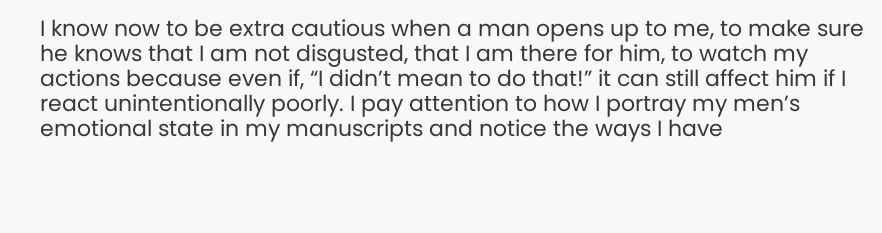I know now to be extra cautious when a man opens up to me, to make sure he knows that I am not disgusted, that I am there for him, to watch my actions because even if, “I didn’t mean to do that!” it can still affect him if I react unintentionally poorly. I pay attention to how I portray my men’s emotional state in my manuscripts and notice the ways I have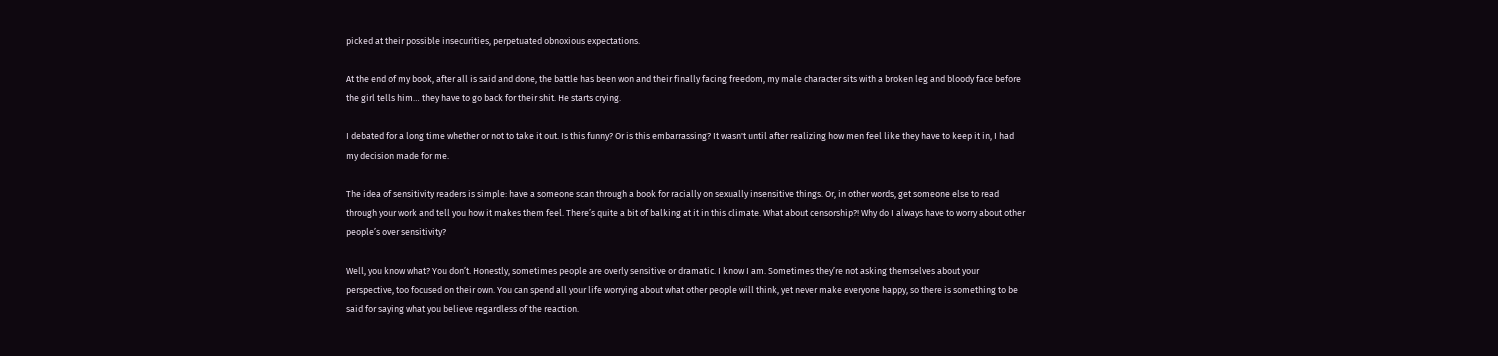picked at their possible insecurities, perpetuated obnoxious expectations.

At the end of my book, after all is said and done, the battle has been won and their finally facing freedom, my male character sits with a broken leg and bloody face before the girl tells him… they have to go back for their shit. He starts crying.

I debated for a long time whether or not to take it out. Is this funny? Or is this embarrassing? It wasn't until after realizing how men feel like they have to keep it in, I had my decision made for me.

The idea of sensitivity readers is simple: have a someone scan through a book for racially on sexually insensitive things. Or, in other words, get someone else to read through your work and tell you how it makes them feel. There’s quite a bit of balking at it in this climate. What about censorship?! Why do I always have to worry about other people’s over sensitivity?

Well, you know what? You don’t. Honestly, sometimes people are overly sensitive or dramatic. I know I am. Sometimes they’re not asking themselves about your perspective, too focused on their own. You can spend all your life worrying about what other people will think, yet never make everyone happy, so there is something to be said for saying what you believe regardless of the reaction.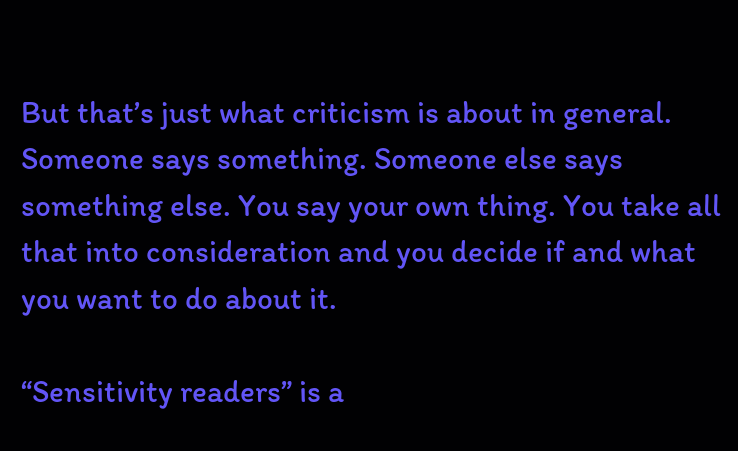But that’s just what criticism is about in general. Someone says something. Someone else says something else. You say your own thing. You take all that into consideration and you decide if and what you want to do about it.

“Sensitivity readers” is a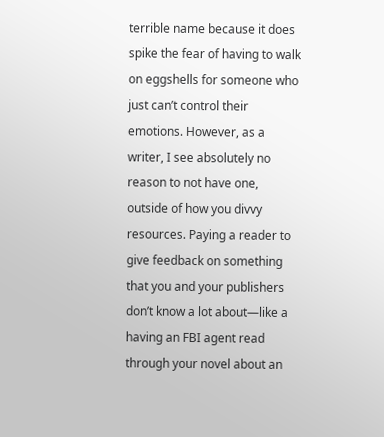terrible name because it does spike the fear of having to walk on eggshells for someone who just can’t control their emotions. However, as a writer, I see absolutely no reason to not have one, outside of how you divvy resources. Paying a reader to give feedback on something that you and your publishers don’t know a lot about—like a having an FBI agent read through your novel about an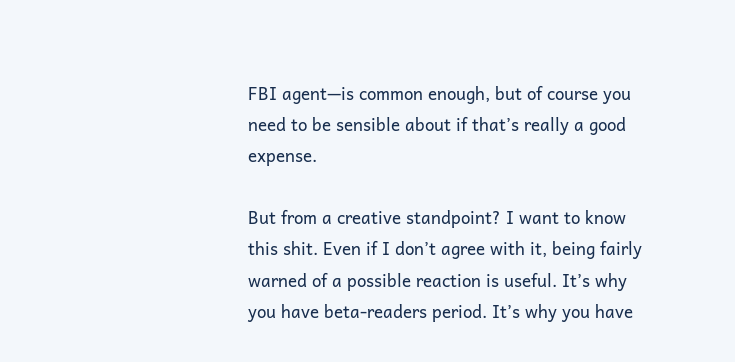FBI agent—is common enough, but of course you need to be sensible about if that’s really a good expense.

But from a creative standpoint? I want to know this shit. Even if I don’t agree with it, being fairly warned of a possible reaction is useful. It’s why you have beta-readers period. It’s why you have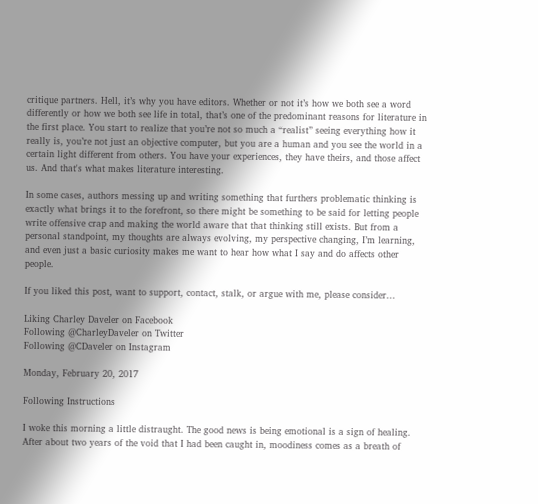critique partners. Hell, it’s why you have editors. Whether or not it’s how we both see a word differently or how we both see life in total, that’s one of the predominant reasons for literature in the first place. You start to realize that you’re not so much a “realist” seeing everything how it really is, you’re not just an objective computer, but you are a human and you see the world in a certain light different from others. You have your experiences, they have theirs, and those affect us. And that's what makes literature interesting.

In some cases, authors messing up and writing something that furthers problematic thinking is exactly what brings it to the forefront, so there might be something to be said for letting people write offensive crap and making the world aware that that thinking still exists. But from a personal standpoint, my thoughts are always evolving, my perspective changing, I’m learning, and even just a basic curiosity makes me want to hear how what I say and do affects other people.

If you liked this post, want to support, contact, stalk, or argue with me, please consider...

Liking Charley Daveler on Facebook
Following @CharleyDaveler on Twitter
Following @CDaveler on Instagram

Monday, February 20, 2017

Following Instructions

I woke this morning a little distraught. The good news is being emotional is a sign of healing. After about two years of the void that I had been caught in, moodiness comes as a breath of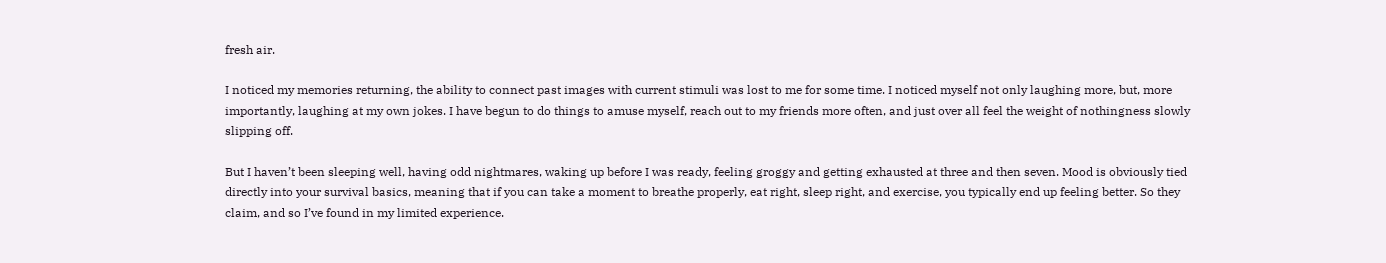fresh air.

I noticed my memories returning, the ability to connect past images with current stimuli was lost to me for some time. I noticed myself not only laughing more, but, more importantly, laughing at my own jokes. I have begun to do things to amuse myself, reach out to my friends more often, and just over all feel the weight of nothingness slowly slipping off.

But I haven’t been sleeping well, having odd nightmares, waking up before I was ready, feeling groggy and getting exhausted at three and then seven. Mood is obviously tied directly into your survival basics, meaning that if you can take a moment to breathe properly, eat right, sleep right, and exercise, you typically end up feeling better. So they claim, and so I’ve found in my limited experience.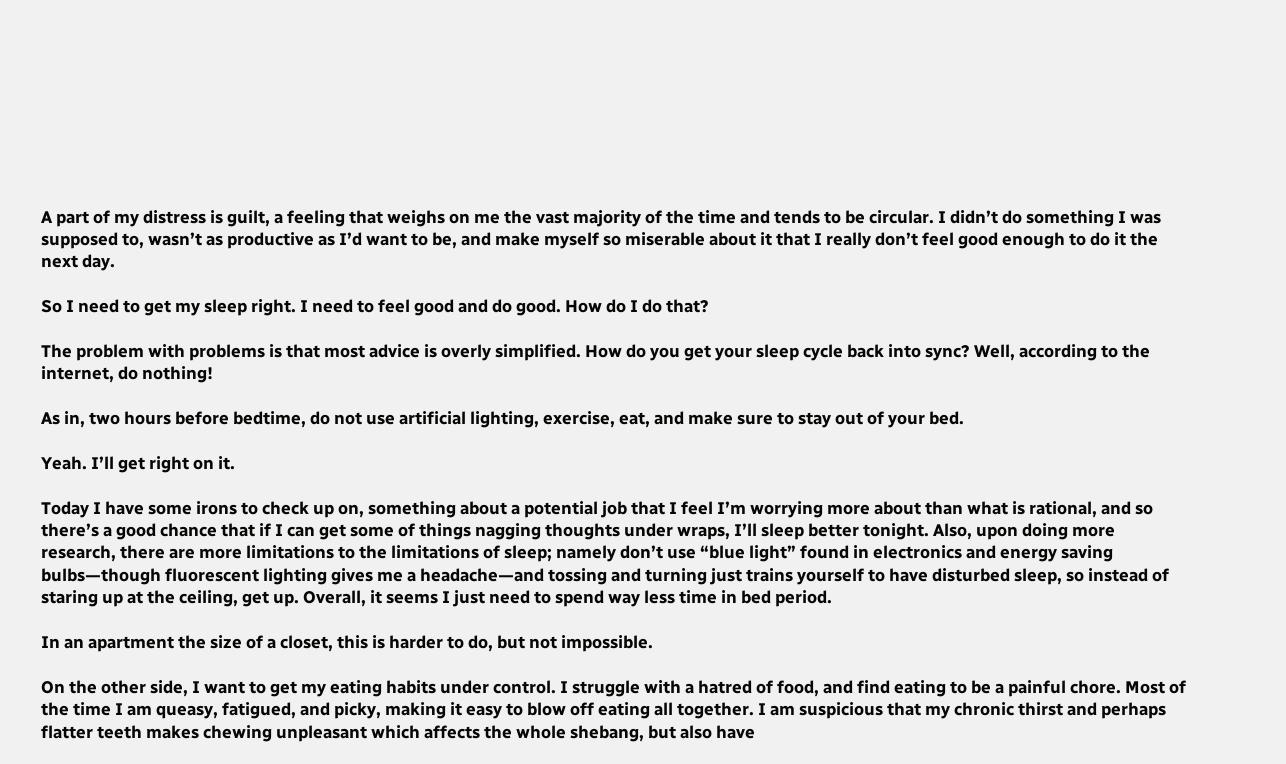A part of my distress is guilt, a feeling that weighs on me the vast majority of the time and tends to be circular. I didn’t do something I was supposed to, wasn’t as productive as I’d want to be, and make myself so miserable about it that I really don’t feel good enough to do it the next day.

So I need to get my sleep right. I need to feel good and do good. How do I do that?

The problem with problems is that most advice is overly simplified. How do you get your sleep cycle back into sync? Well, according to the internet, do nothing!

As in, two hours before bedtime, do not use artificial lighting, exercise, eat, and make sure to stay out of your bed.

Yeah. I’ll get right on it.

Today I have some irons to check up on, something about a potential job that I feel I’m worrying more about than what is rational, and so there’s a good chance that if I can get some of things nagging thoughts under wraps, I’ll sleep better tonight. Also, upon doing more research, there are more limitations to the limitations of sleep; namely don’t use “blue light” found in electronics and energy saving bulbs—though fluorescent lighting gives me a headache—and tossing and turning just trains yourself to have disturbed sleep, so instead of staring up at the ceiling, get up. Overall, it seems I just need to spend way less time in bed period.

In an apartment the size of a closet, this is harder to do, but not impossible.

On the other side, I want to get my eating habits under control. I struggle with a hatred of food, and find eating to be a painful chore. Most of the time I am queasy, fatigued, and picky, making it easy to blow off eating all together. I am suspicious that my chronic thirst and perhaps flatter teeth makes chewing unpleasant which affects the whole shebang, but also have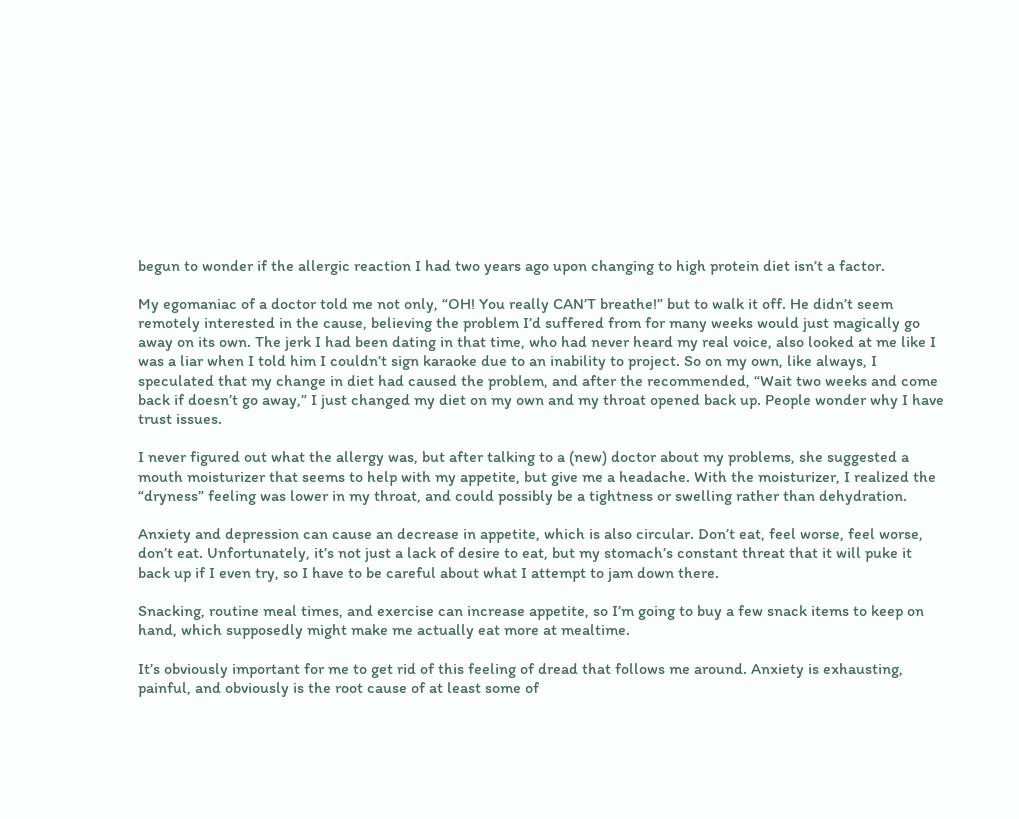begun to wonder if the allergic reaction I had two years ago upon changing to high protein diet isn’t a factor.

My egomaniac of a doctor told me not only, “OH! You really CAN’T breathe!” but to walk it off. He didn’t seem remotely interested in the cause, believing the problem I’d suffered from for many weeks would just magically go away on its own. The jerk I had been dating in that time, who had never heard my real voice, also looked at me like I was a liar when I told him I couldn’t sign karaoke due to an inability to project. So on my own, like always, I speculated that my change in diet had caused the problem, and after the recommended, “Wait two weeks and come back if doesn’t go away,” I just changed my diet on my own and my throat opened back up. People wonder why I have trust issues.

I never figured out what the allergy was, but after talking to a (new) doctor about my problems, she suggested a mouth moisturizer that seems to help with my appetite, but give me a headache. With the moisturizer, I realized the “dryness” feeling was lower in my throat, and could possibly be a tightness or swelling rather than dehydration.

Anxiety and depression can cause an decrease in appetite, which is also circular. Don’t eat, feel worse, feel worse, don’t eat. Unfortunately, it’s not just a lack of desire to eat, but my stomach’s constant threat that it will puke it back up if I even try, so I have to be careful about what I attempt to jam down there.

Snacking, routine meal times, and exercise can increase appetite, so I’m going to buy a few snack items to keep on hand, which supposedly might make me actually eat more at mealtime.

It’s obviously important for me to get rid of this feeling of dread that follows me around. Anxiety is exhausting, painful, and obviously is the root cause of at least some of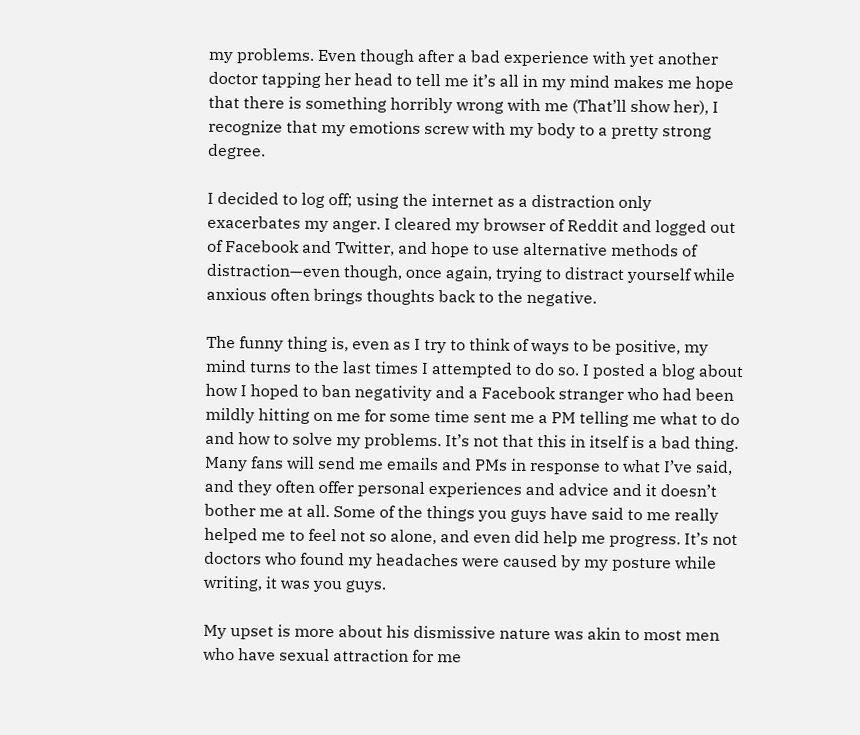my problems. Even though after a bad experience with yet another doctor tapping her head to tell me it’s all in my mind makes me hope that there is something horribly wrong with me (That’ll show her), I recognize that my emotions screw with my body to a pretty strong degree.

I decided to log off; using the internet as a distraction only exacerbates my anger. I cleared my browser of Reddit and logged out of Facebook and Twitter, and hope to use alternative methods of distraction—even though, once again, trying to distract yourself while anxious often brings thoughts back to the negative.

The funny thing is, even as I try to think of ways to be positive, my mind turns to the last times I attempted to do so. I posted a blog about how I hoped to ban negativity and a Facebook stranger who had been mildly hitting on me for some time sent me a PM telling me what to do and how to solve my problems. It’s not that this in itself is a bad thing. Many fans will send me emails and PMs in response to what I’ve said, and they often offer personal experiences and advice and it doesn’t bother me at all. Some of the things you guys have said to me really helped me to feel not so alone, and even did help me progress. It’s not doctors who found my headaches were caused by my posture while writing, it was you guys.

My upset is more about his dismissive nature was akin to most men who have sexual attraction for me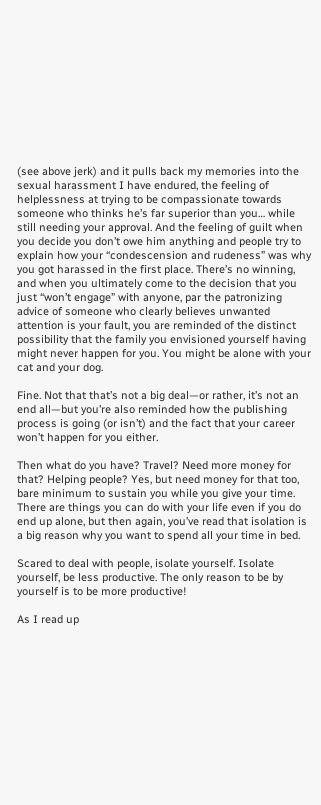(see above jerk) and it pulls back my memories into the sexual harassment I have endured, the feeling of helplessness at trying to be compassionate towards someone who thinks he’s far superior than you… while still needing your approval. And the feeling of guilt when you decide you don’t owe him anything and people try to explain how your “condescension and rudeness” was why you got harassed in the first place. There’s no winning, and when you ultimately come to the decision that you just “won’t engage” with anyone, par the patronizing advice of someone who clearly believes unwanted attention is your fault, you are reminded of the distinct possibility that the family you envisioned yourself having might never happen for you. You might be alone with your cat and your dog.

Fine. Not that that’s not a big deal—or rather, it’s not an end all—but you’re also reminded how the publishing process is going (or isn’t) and the fact that your career won’t happen for you either.

Then what do you have? Travel? Need more money for that? Helping people? Yes, but need money for that too, bare minimum to sustain you while you give your time. There are things you can do with your life even if you do end up alone, but then again, you’ve read that isolation is a big reason why you want to spend all your time in bed.

Scared to deal with people, isolate yourself. Isolate yourself, be less productive. The only reason to be by yourself is to be more productive!

As I read up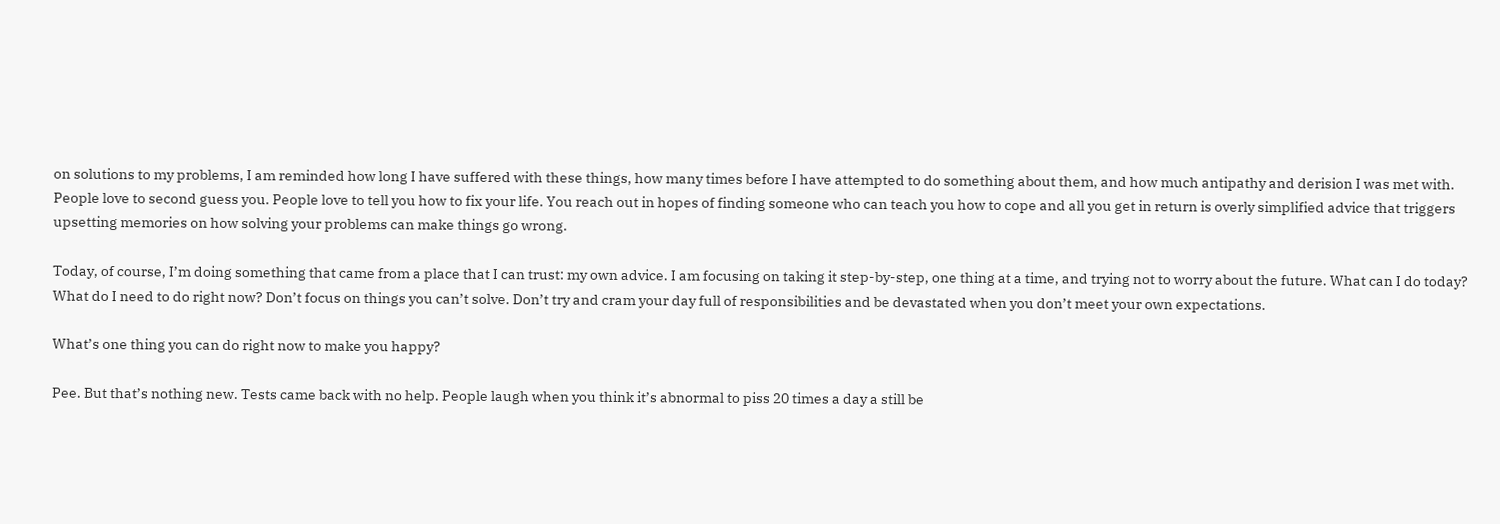on solutions to my problems, I am reminded how long I have suffered with these things, how many times before I have attempted to do something about them, and how much antipathy and derision I was met with.  People love to second guess you. People love to tell you how to fix your life. You reach out in hopes of finding someone who can teach you how to cope and all you get in return is overly simplified advice that triggers upsetting memories on how solving your problems can make things go wrong.

Today, of course, I’m doing something that came from a place that I can trust: my own advice. I am focusing on taking it step-by-step, one thing at a time, and trying not to worry about the future. What can I do today? What do I need to do right now? Don’t focus on things you can’t solve. Don’t try and cram your day full of responsibilities and be devastated when you don’t meet your own expectations.

What’s one thing you can do right now to make you happy?

Pee. But that’s nothing new. Tests came back with no help. People laugh when you think it’s abnormal to piss 20 times a day a still be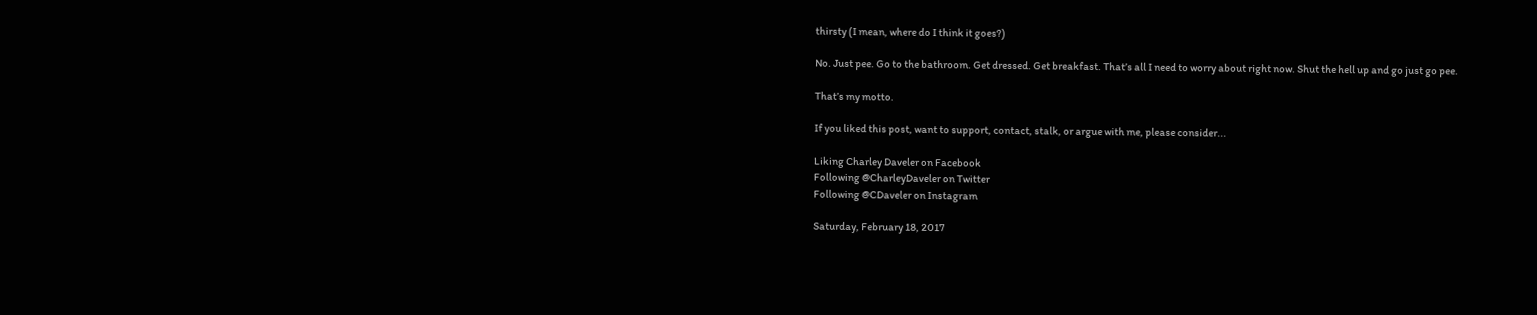thirsty (I mean, where do I think it goes?)

No. Just pee. Go to the bathroom. Get dressed. Get breakfast. That’s all I need to worry about right now. Shut the hell up and go just go pee.

That’s my motto.

If you liked this post, want to support, contact, stalk, or argue with me, please consider...

Liking Charley Daveler on Facebook
Following @CharleyDaveler on Twitter
Following @CDaveler on Instagram

Saturday, February 18, 2017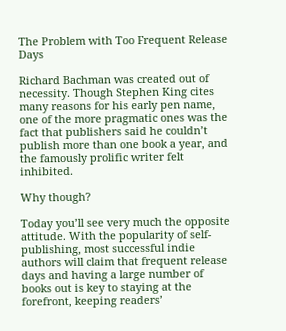The Problem with Too Frequent Release Days

Richard Bachman was created out of necessity. Though Stephen King cites many reasons for his early pen name, one of the more pragmatic ones was the fact that publishers said he couldn’t publish more than one book a year, and the famously prolific writer felt inhibited.

Why though?

Today you’ll see very much the opposite attitude. With the popularity of self-publishing, most successful indie authors will claim that frequent release days and having a large number of books out is key to staying at the forefront, keeping readers’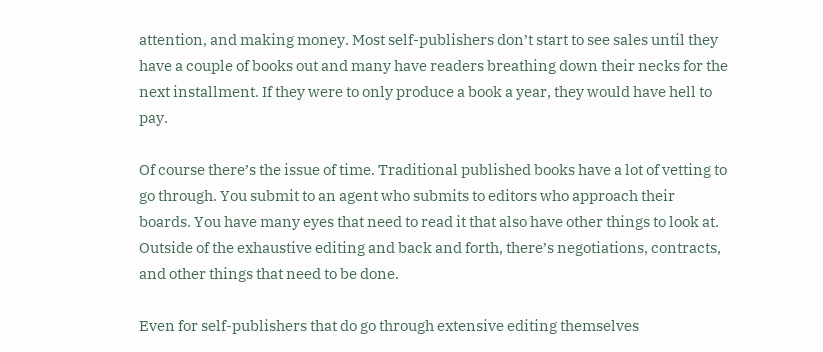attention, and making money. Most self-publishers don’t start to see sales until they have a couple of books out and many have readers breathing down their necks for the next installment. If they were to only produce a book a year, they would have hell to pay.

Of course there’s the issue of time. Traditional published books have a lot of vetting to go through. You submit to an agent who submits to editors who approach their boards. You have many eyes that need to read it that also have other things to look at. Outside of the exhaustive editing and back and forth, there’s negotiations, contracts, and other things that need to be done.

Even for self-publishers that do go through extensive editing themselves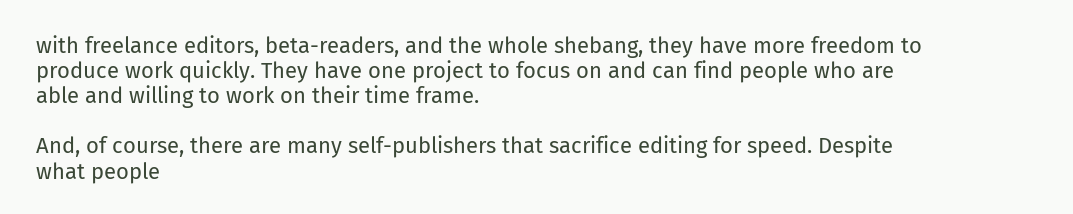with freelance editors, beta-readers, and the whole shebang, they have more freedom to produce work quickly. They have one project to focus on and can find people who are able and willing to work on their time frame.

And, of course, there are many self-publishers that sacrifice editing for speed. Despite what people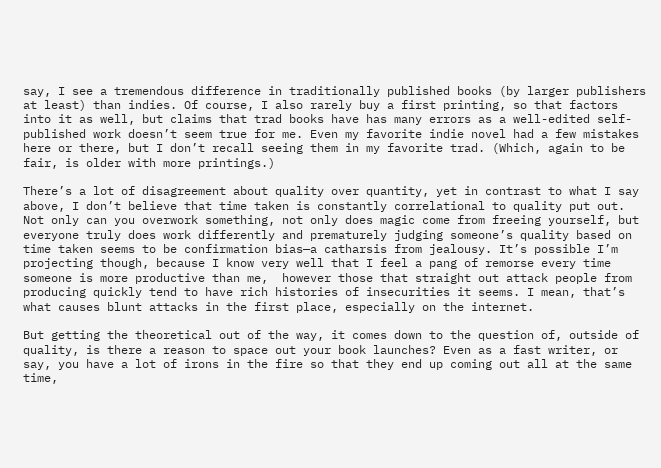say, I see a tremendous difference in traditionally published books (by larger publishers at least) than indies. Of course, I also rarely buy a first printing, so that factors into it as well, but claims that trad books have has many errors as a well-edited self-published work doesn’t seem true for me. Even my favorite indie novel had a few mistakes here or there, but I don’t recall seeing them in my favorite trad. (Which, again to be fair, is older with more printings.)

There’s a lot of disagreement about quality over quantity, yet in contrast to what I say above, I don’t believe that time taken is constantly correlational to quality put out. Not only can you overwork something, not only does magic come from freeing yourself, but everyone truly does work differently and prematurely judging someone’s quality based on time taken seems to be confirmation bias—a catharsis from jealousy. It’s possible I’m projecting though, because I know very well that I feel a pang of remorse every time someone is more productive than me,  however those that straight out attack people from producing quickly tend to have rich histories of insecurities it seems. I mean, that’s what causes blunt attacks in the first place, especially on the internet.

But getting the theoretical out of the way, it comes down to the question of, outside of quality, is there a reason to space out your book launches? Even as a fast writer, or say, you have a lot of irons in the fire so that they end up coming out all at the same time,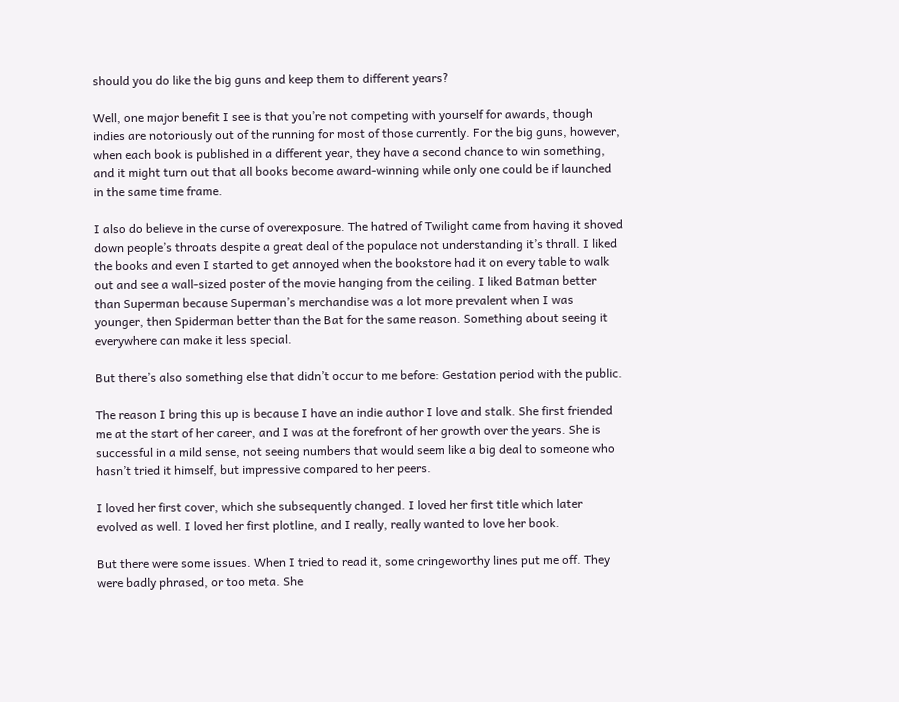should you do like the big guns and keep them to different years?

Well, one major benefit I see is that you’re not competing with yourself for awards, though indies are notoriously out of the running for most of those currently. For the big guns, however, when each book is published in a different year, they have a second chance to win something, and it might turn out that all books become award-winning while only one could be if launched in the same time frame.

I also do believe in the curse of overexposure. The hatred of Twilight came from having it shoved down people’s throats despite a great deal of the populace not understanding it’s thrall. I liked the books and even I started to get annoyed when the bookstore had it on every table to walk out and see a wall-sized poster of the movie hanging from the ceiling. I liked Batman better than Superman because Superman’s merchandise was a lot more prevalent when I was younger, then Spiderman better than the Bat for the same reason. Something about seeing it everywhere can make it less special.

But there’s also something else that didn’t occur to me before: Gestation period with the public.

The reason I bring this up is because I have an indie author I love and stalk. She first friended me at the start of her career, and I was at the forefront of her growth over the years. She is successful in a mild sense, not seeing numbers that would seem like a big deal to someone who hasn’t tried it himself, but impressive compared to her peers.

I loved her first cover, which she subsequently changed. I loved her first title which later evolved as well. I loved her first plotline, and I really, really wanted to love her book.

But there were some issues. When I tried to read it, some cringeworthy lines put me off. They were badly phrased, or too meta. She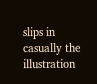slips in casually the illustration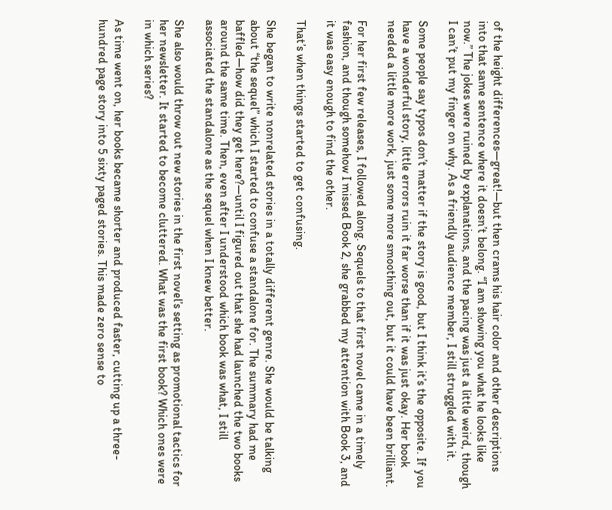of the height differences—great!—but then crams his hair color and other descriptions into that same sentence where it doesn’t belong. “I am showing you what he looks like now.” The jokes were ruined by explanations, and the pacing was just a little weird, though I can’t put my finger on why. As a friendly audience member, I still struggled with it.

Some people say typos don’t matter if the story is good, but I think it’s the opposite. If you have a wonderful story, little errors ruin it far worse than if it was just okay. Her book needed a little more work, just some more smoothing out, but it could have been brilliant.

For her first few releases, I followed along. Sequels to that first novel came in a timely fashion, and though somehow I missed Book 2, she grabbed my attention with Book 3, and it was easy enough to find the other.

That’s when things started to get confusing.

She began to write nonrelated stories in a totally different genre. She would be talking about “the sequel” which I started to confuse a standalone for. The summary had me baffled—how did they get here?—until I figured out that she had launched the two books around the same time. Then, even after I understood which book was what, I still associated the standalone as the sequel when I knew better.

She also would throw out new stories in the first novel’s setting as promotional tactics for her newsletter. It started to become cluttered. What was the first book? Which ones were in which series?

As time went on, her books became shorter and produced faster, cutting up a three-hundred page story into 5 sixty paged stories. This made zero sense to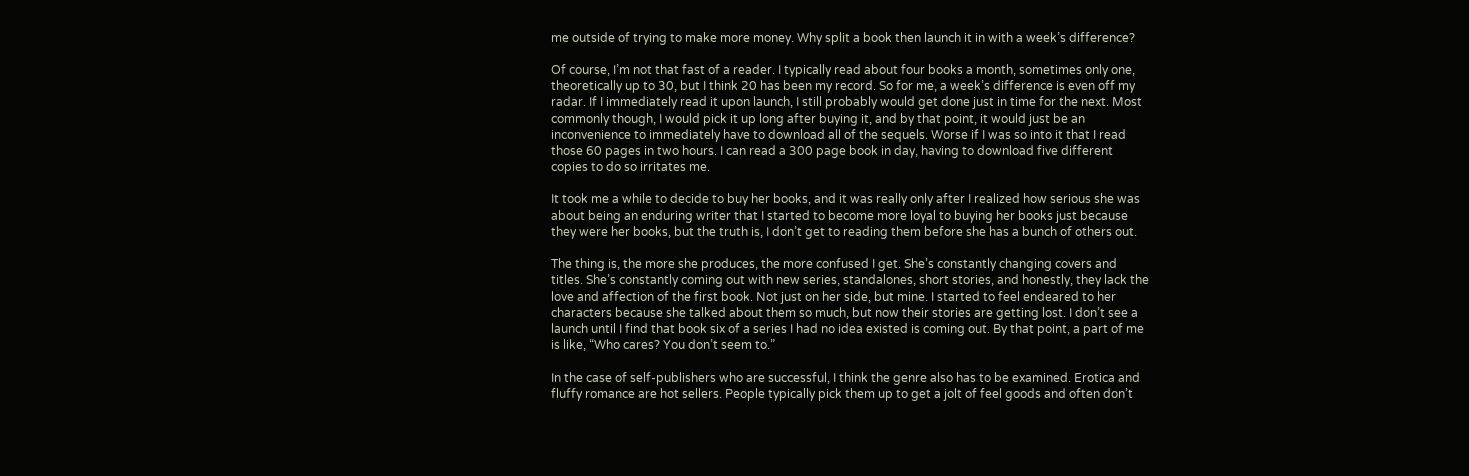me outside of trying to make more money. Why split a book then launch it in with a week’s difference?

Of course, I’m not that fast of a reader. I typically read about four books a month, sometimes only one, theoretically up to 30, but I think 20 has been my record. So for me, a week’s difference is even off my radar. If I immediately read it upon launch, I still probably would get done just in time for the next. Most commonly though, I would pick it up long after buying it, and by that point, it would just be an inconvenience to immediately have to download all of the sequels. Worse if I was so into it that I read those 60 pages in two hours. I can read a 300 page book in day, having to download five different copies to do so irritates me.

It took me a while to decide to buy her books, and it was really only after I realized how serious she was about being an enduring writer that I started to become more loyal to buying her books just because they were her books, but the truth is, I don’t get to reading them before she has a bunch of others out.

The thing is, the more she produces, the more confused I get. She’s constantly changing covers and titles. She’s constantly coming out with new series, standalones, short stories, and honestly, they lack the love and affection of the first book. Not just on her side, but mine. I started to feel endeared to her characters because she talked about them so much, but now their stories are getting lost. I don’t see a launch until I find that book six of a series I had no idea existed is coming out. By that point, a part of me is like, “Who cares? You don’t seem to.”

In the case of self-publishers who are successful, I think the genre also has to be examined. Erotica and fluffy romance are hot sellers. People typically pick them up to get a jolt of feel goods and often don’t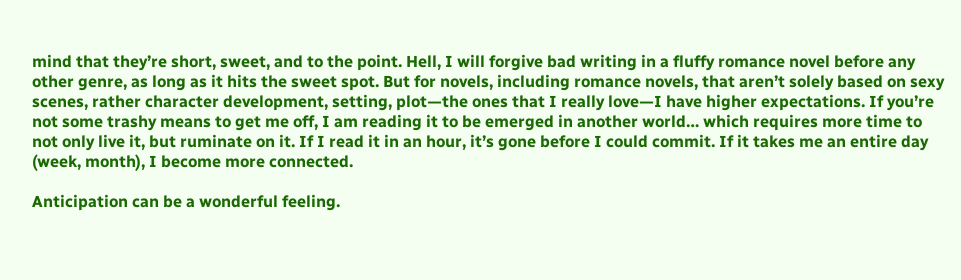mind that they’re short, sweet, and to the point. Hell, I will forgive bad writing in a fluffy romance novel before any other genre, as long as it hits the sweet spot. But for novels, including romance novels, that aren’t solely based on sexy scenes, rather character development, setting, plot—the ones that I really love—I have higher expectations. If you’re not some trashy means to get me off, I am reading it to be emerged in another world… which requires more time to not only live it, but ruminate on it. If I read it in an hour, it’s gone before I could commit. If it takes me an entire day (week, month), I become more connected.

Anticipation can be a wonderful feeling.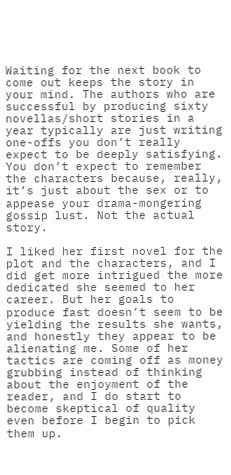Waiting for the next book to come out keeps the story in your mind. The authors who are successful by producing sixty novellas/short stories in a year typically are just writing one-offs you don’t really expect to be deeply satisfying. You don’t expect to remember the characters because, really, it’s just about the sex or to appease your drama-mongering gossip lust. Not the actual story.

I liked her first novel for the plot and the characters, and I did get more intrigued the more dedicated she seemed to her career. But her goals to produce fast doesn’t seem to be yielding the results she wants, and honestly they appear to be alienating me. Some of her tactics are coming off as money grubbing instead of thinking about the enjoyment of the reader, and I do start to become skeptical of quality even before I begin to pick them up.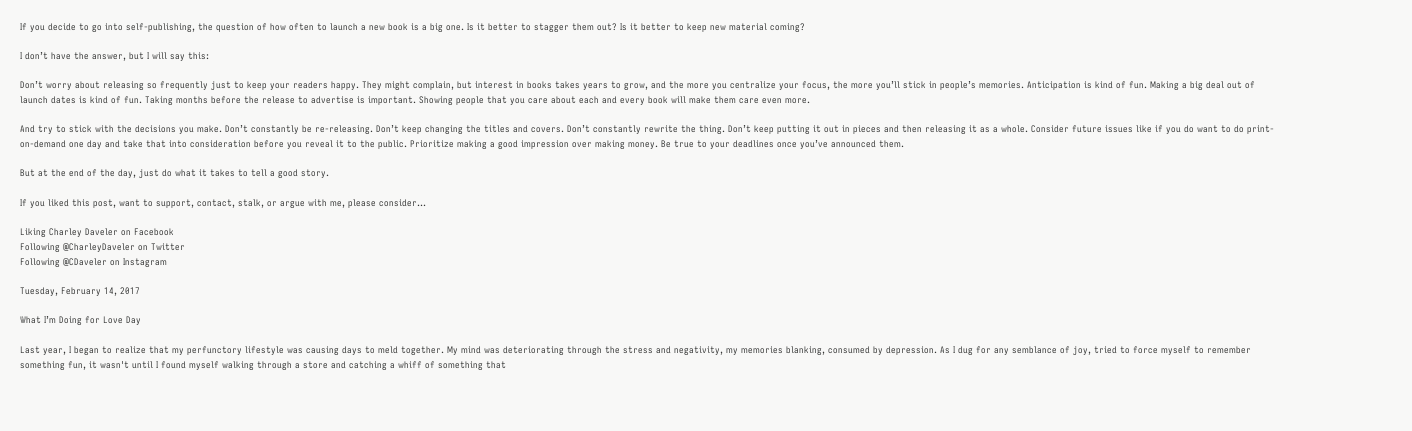If you decide to go into self-publishing, the question of how often to launch a new book is a big one. Is it better to stagger them out? Is it better to keep new material coming?

I don’t have the answer, but I will say this:

Don’t worry about releasing so frequently just to keep your readers happy. They might complain, but interest in books takes years to grow, and the more you centralize your focus, the more you’ll stick in people’s memories. Anticipation is kind of fun. Making a big deal out of launch dates is kind of fun. Taking months before the release to advertise is important. Showing people that you care about each and every book will make them care even more.

And try to stick with the decisions you make. Don’t constantly be re-releasing. Don’t keep changing the titles and covers. Don’t constantly rewrite the thing. Don’t keep putting it out in pieces and then releasing it as a whole. Consider future issues like if you do want to do print-on-demand one day and take that into consideration before you reveal it to the public. Prioritize making a good impression over making money. Be true to your deadlines once you’ve announced them.

But at the end of the day, just do what it takes to tell a good story.

If you liked this post, want to support, contact, stalk, or argue with me, please consider...

Liking Charley Daveler on Facebook
Following @CharleyDaveler on Twitter
Following @CDaveler on Instagram

Tuesday, February 14, 2017

What I’m Doing for Love Day

Last year, I began to realize that my perfunctory lifestyle was causing days to meld together. My mind was deteriorating through the stress and negativity, my memories blanking, consumed by depression. As I dug for any semblance of joy, tried to force myself to remember something fun, it wasn't until I found myself walking through a store and catching a whiff of something that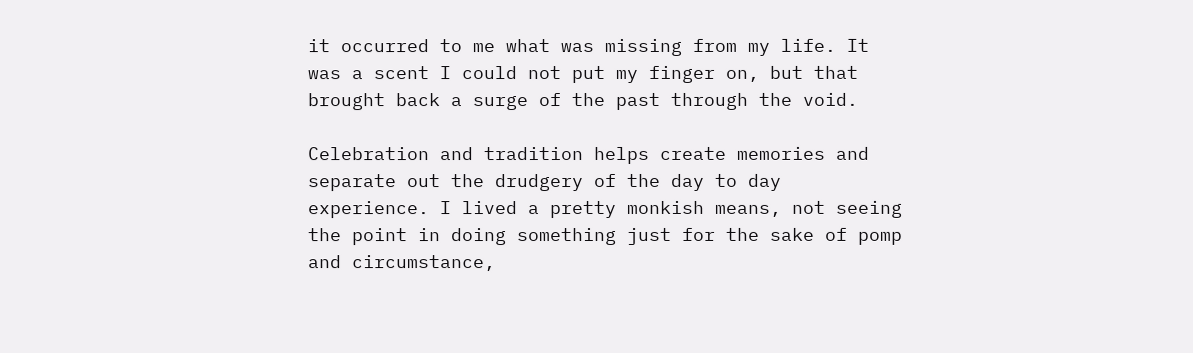it occurred to me what was missing from my life. It was a scent I could not put my finger on, but that brought back a surge of the past through the void.

Celebration and tradition helps create memories and separate out the drudgery of the day to day experience. I lived a pretty monkish means, not seeing the point in doing something just for the sake of pomp and circumstance,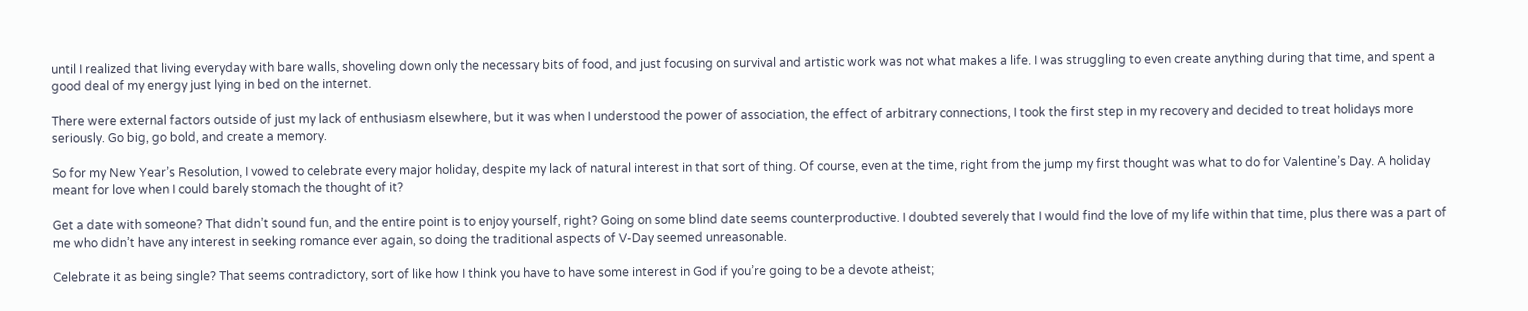until I realized that living everyday with bare walls, shoveling down only the necessary bits of food, and just focusing on survival and artistic work was not what makes a life. I was struggling to even create anything during that time, and spent a good deal of my energy just lying in bed on the internet.

There were external factors outside of just my lack of enthusiasm elsewhere, but it was when I understood the power of association, the effect of arbitrary connections, I took the first step in my recovery and decided to treat holidays more seriously. Go big, go bold, and create a memory.

So for my New Year’s Resolution, I vowed to celebrate every major holiday, despite my lack of natural interest in that sort of thing. Of course, even at the time, right from the jump my first thought was what to do for Valentine’s Day. A holiday meant for love when I could barely stomach the thought of it?

Get a date with someone? That didn’t sound fun, and the entire point is to enjoy yourself, right? Going on some blind date seems counterproductive. I doubted severely that I would find the love of my life within that time, plus there was a part of me who didn’t have any interest in seeking romance ever again, so doing the traditional aspects of V-Day seemed unreasonable.

Celebrate it as being single? That seems contradictory, sort of like how I think you have to have some interest in God if you’re going to be a devote atheist;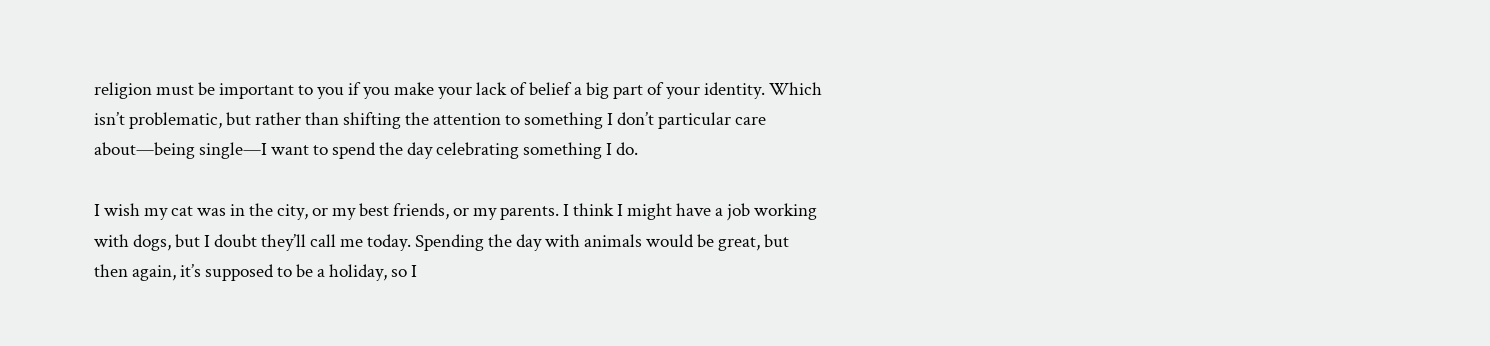religion must be important to you if you make your lack of belief a big part of your identity. Which isn’t problematic, but rather than shifting the attention to something I don’t particular care about—being single—I want to spend the day celebrating something I do.

I wish my cat was in the city, or my best friends, or my parents. I think I might have a job working with dogs, but I doubt they’ll call me today. Spending the day with animals would be great, but then again, it’s supposed to be a holiday, so I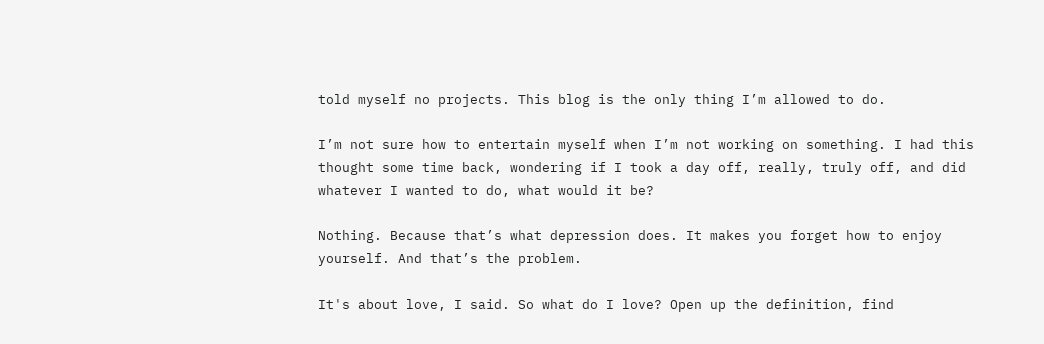told myself no projects. This blog is the only thing I’m allowed to do.

I’m not sure how to entertain myself when I’m not working on something. I had this thought some time back, wondering if I took a day off, really, truly off, and did whatever I wanted to do, what would it be?

Nothing. Because that’s what depression does. It makes you forget how to enjoy yourself. And that’s the problem.

It's about love, I said. So what do I love? Open up the definition, find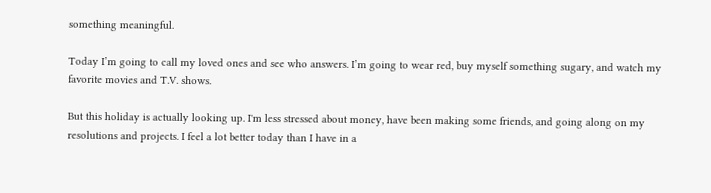something meaningful.

Today I’m going to call my loved ones and see who answers. I’m going to wear red, buy myself something sugary, and watch my favorite movies and T.V. shows.

But this holiday is actually looking up. I'm less stressed about money, have been making some friends, and going along on my resolutions and projects. I feel a lot better today than I have in a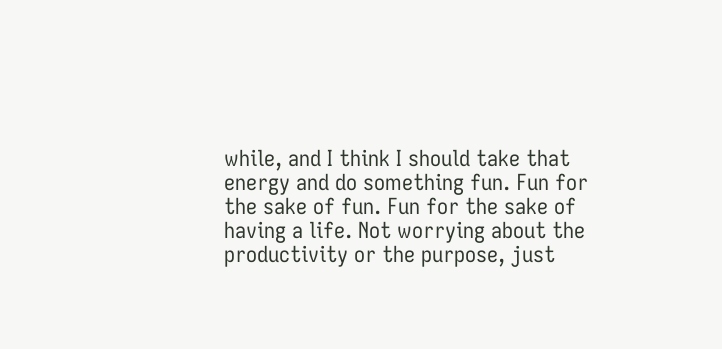while, and I think I should take that energy and do something fun. Fun for the sake of fun. Fun for the sake of having a life. Not worrying about the productivity or the purpose, just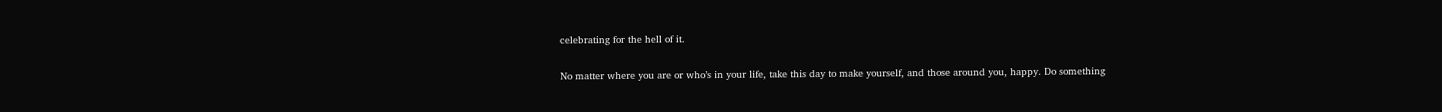celebrating for the hell of it.

No matter where you are or who’s in your life, take this day to make yourself, and those around you, happy. Do something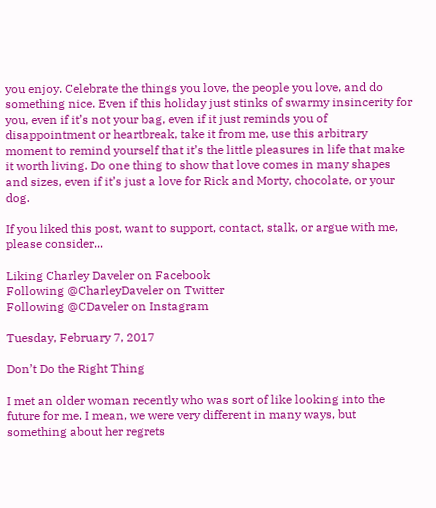you enjoy. Celebrate the things you love, the people you love, and do something nice. Even if this holiday just stinks of swarmy insincerity for you, even if it’s not your bag, even if it just reminds you of disappointment or heartbreak, take it from me, use this arbitrary moment to remind yourself that it’s the little pleasures in life that make it worth living. Do one thing to show that love comes in many shapes and sizes, even if it’s just a love for Rick and Morty, chocolate, or your dog.

If you liked this post, want to support, contact, stalk, or argue with me, please consider...

Liking Charley Daveler on Facebook
Following @CharleyDaveler on Twitter
Following @CDaveler on Instagram

Tuesday, February 7, 2017

Don’t Do the Right Thing

I met an older woman recently who was sort of like looking into the future for me. I mean, we were very different in many ways, but something about her regrets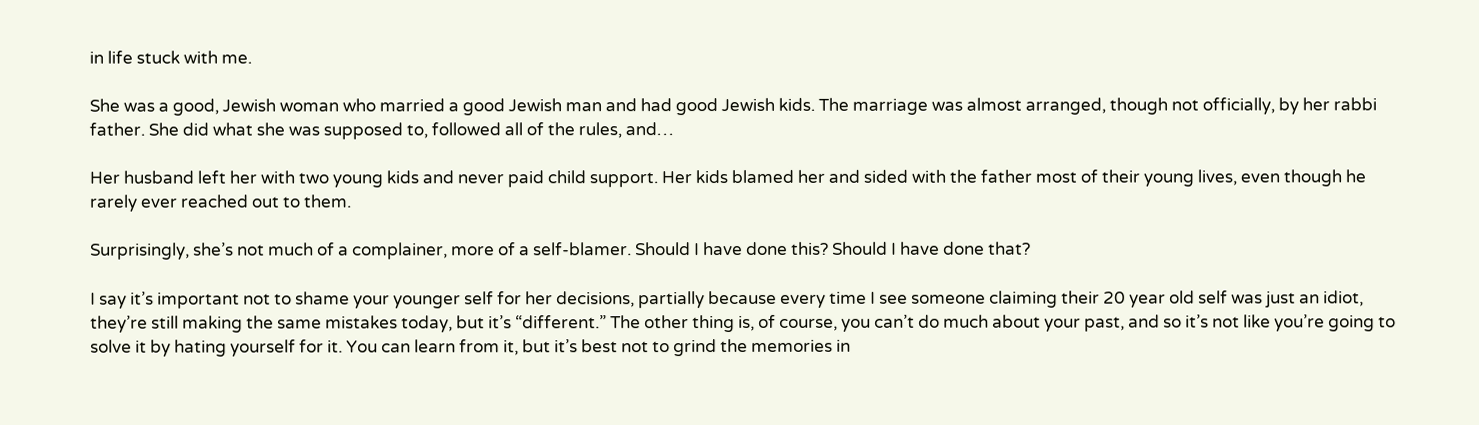in life stuck with me.

She was a good, Jewish woman who married a good Jewish man and had good Jewish kids. The marriage was almost arranged, though not officially, by her rabbi father. She did what she was supposed to, followed all of the rules, and…

Her husband left her with two young kids and never paid child support. Her kids blamed her and sided with the father most of their young lives, even though he rarely ever reached out to them.

Surprisingly, she’s not much of a complainer, more of a self-blamer. Should I have done this? Should I have done that?

I say it’s important not to shame your younger self for her decisions, partially because every time I see someone claiming their 20 year old self was just an idiot, they’re still making the same mistakes today, but it’s “different.” The other thing is, of course, you can’t do much about your past, and so it’s not like you’re going to solve it by hating yourself for it. You can learn from it, but it’s best not to grind the memories in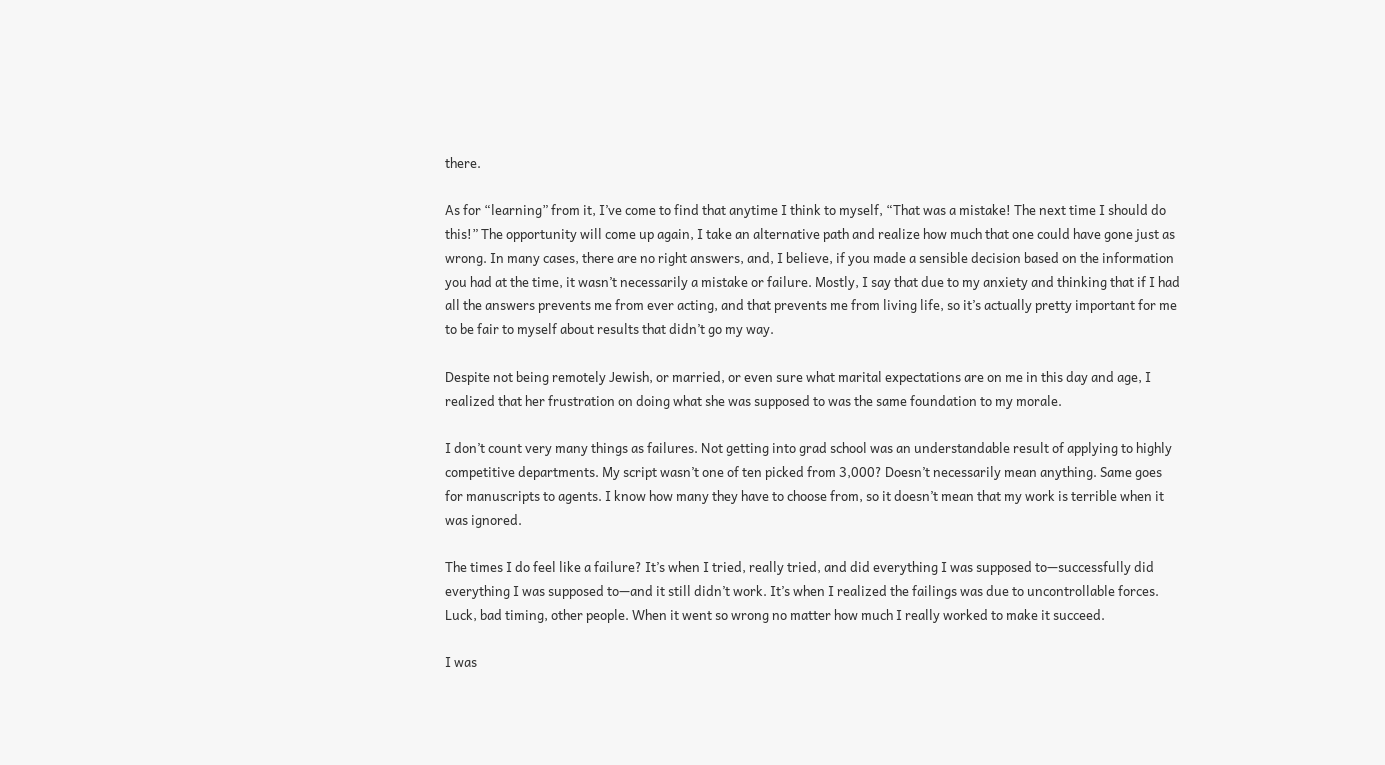there.

As for “learning” from it, I’ve come to find that anytime I think to myself, “That was a mistake! The next time I should do this!” The opportunity will come up again, I take an alternative path and realize how much that one could have gone just as wrong. In many cases, there are no right answers, and, I believe, if you made a sensible decision based on the information you had at the time, it wasn’t necessarily a mistake or failure. Mostly, I say that due to my anxiety and thinking that if I had all the answers prevents me from ever acting, and that prevents me from living life, so it’s actually pretty important for me to be fair to myself about results that didn’t go my way.

Despite not being remotely Jewish, or married, or even sure what marital expectations are on me in this day and age, I realized that her frustration on doing what she was supposed to was the same foundation to my morale.

I don’t count very many things as failures. Not getting into grad school was an understandable result of applying to highly competitive departments. My script wasn’t one of ten picked from 3,000? Doesn’t necessarily mean anything. Same goes for manuscripts to agents. I know how many they have to choose from, so it doesn’t mean that my work is terrible when it was ignored.

The times I do feel like a failure? It’s when I tried, really tried, and did everything I was supposed to—successfully did everything I was supposed to—and it still didn’t work. It’s when I realized the failings was due to uncontrollable forces. Luck, bad timing, other people. When it went so wrong no matter how much I really worked to make it succeed.

I was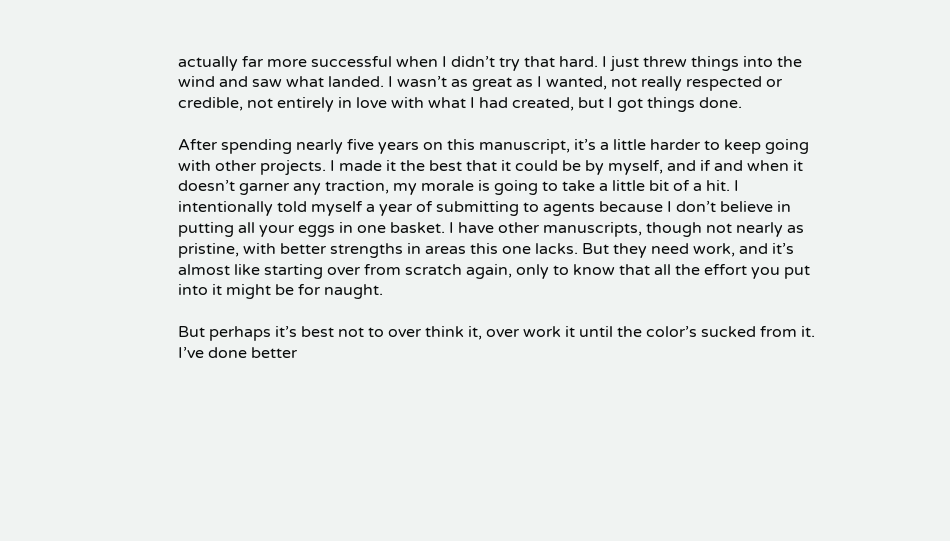actually far more successful when I didn’t try that hard. I just threw things into the wind and saw what landed. I wasn’t as great as I wanted, not really respected or credible, not entirely in love with what I had created, but I got things done.

After spending nearly five years on this manuscript, it’s a little harder to keep going with other projects. I made it the best that it could be by myself, and if and when it doesn’t garner any traction, my morale is going to take a little bit of a hit. I intentionally told myself a year of submitting to agents because I don’t believe in putting all your eggs in one basket. I have other manuscripts, though not nearly as pristine, with better strengths in areas this one lacks. But they need work, and it’s almost like starting over from scratch again, only to know that all the effort you put into it might be for naught.

But perhaps it’s best not to over think it, over work it until the color’s sucked from it. I’ve done better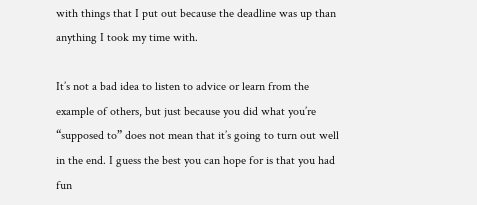with things that I put out because the deadline was up than anything I took my time with.

It’s not a bad idea to listen to advice or learn from the example of others, but just because you did what you’re “supposed to” does not mean that it’s going to turn out well in the end. I guess the best you can hope for is that you had fun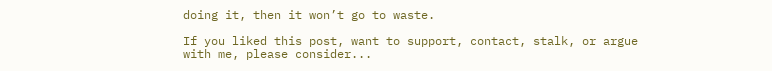doing it, then it won’t go to waste.

If you liked this post, want to support, contact, stalk, or argue with me, please consider...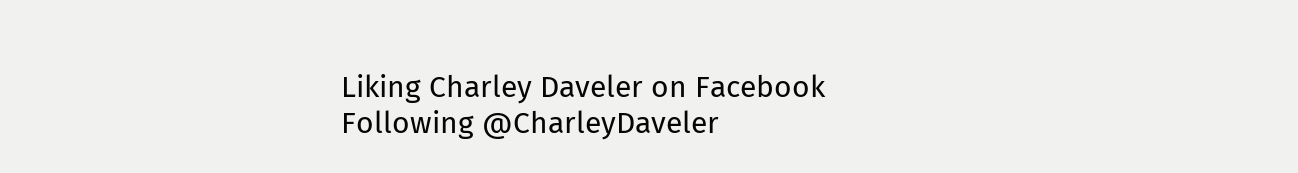Liking Charley Daveler on Facebook
Following @CharleyDaveler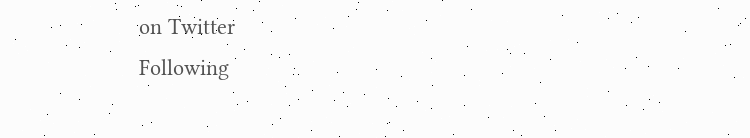on Twitter
Following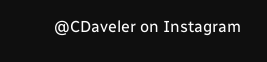@CDaveler on Instagram